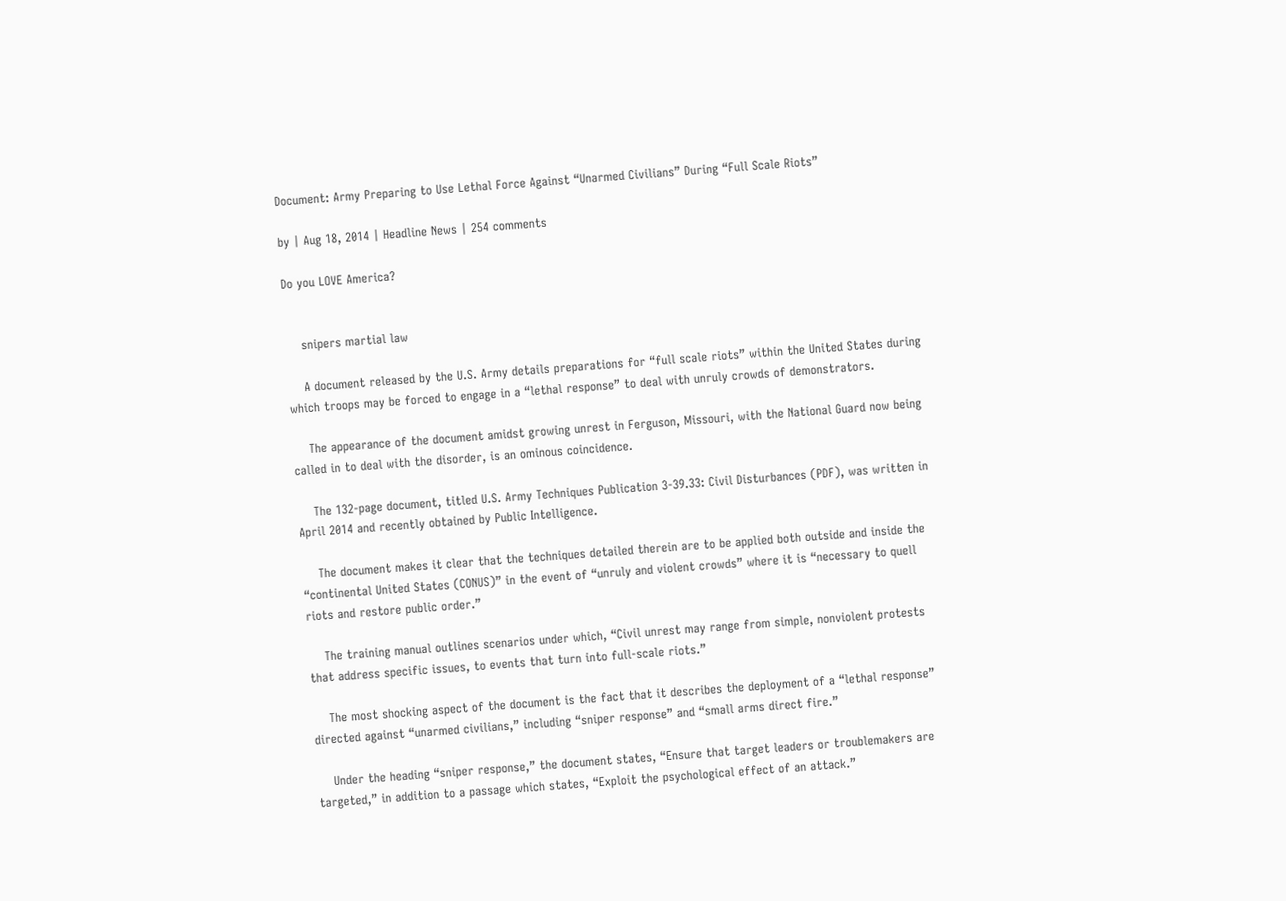Document: Army Preparing to Use Lethal Force Against “Unarmed Civilians” During “Full Scale Riots”

by | Aug 18, 2014 | Headline News | 254 comments

Do you LOVE America?


    snipers martial law

    A document released by the U.S. Army details preparations for “full scale riots” within the United States during which troops may be forced to engage in a “lethal response” to deal with unruly crowds of demonstrators.

    The appearance of the document amidst growing unrest in Ferguson, Missouri, with the National Guard now being called in to deal with the disorder, is an ominous coincidence.

    The 132-page document, titled U.S. Army Techniques Publication 3-39.33: Civil Disturbances (PDF), was written in April 2014 and recently obtained by Public Intelligence.

    The document makes it clear that the techniques detailed therein are to be applied both outside and inside the “continental United States (CONUS)” in the event of “unruly and violent crowds” where it is “necessary to quell riots and restore public order.”

    The training manual outlines scenarios under which, “Civil unrest may range from simple, nonviolent protests that address specific issues, to events that turn into full-scale riots.”

    The most shocking aspect of the document is the fact that it describes the deployment of a “lethal response” directed against “unarmed civilians,” including “sniper response” and “small arms direct fire.”

    Under the heading “sniper response,” the document states, “Ensure that target leaders or troublemakers are targeted,” in addition to a passage which states, “Exploit the psychological effect of an attack.”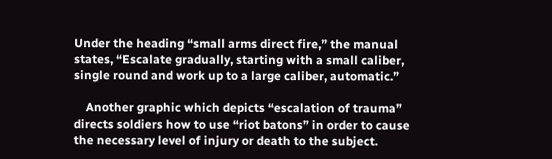Under the heading “small arms direct fire,” the manual states, “Escalate gradually, starting with a small caliber, single round and work up to a large caliber, automatic.”

    Another graphic which depicts “escalation of trauma” directs soldiers how to use “riot batons” in order to cause the necessary level of injury or death to the subject.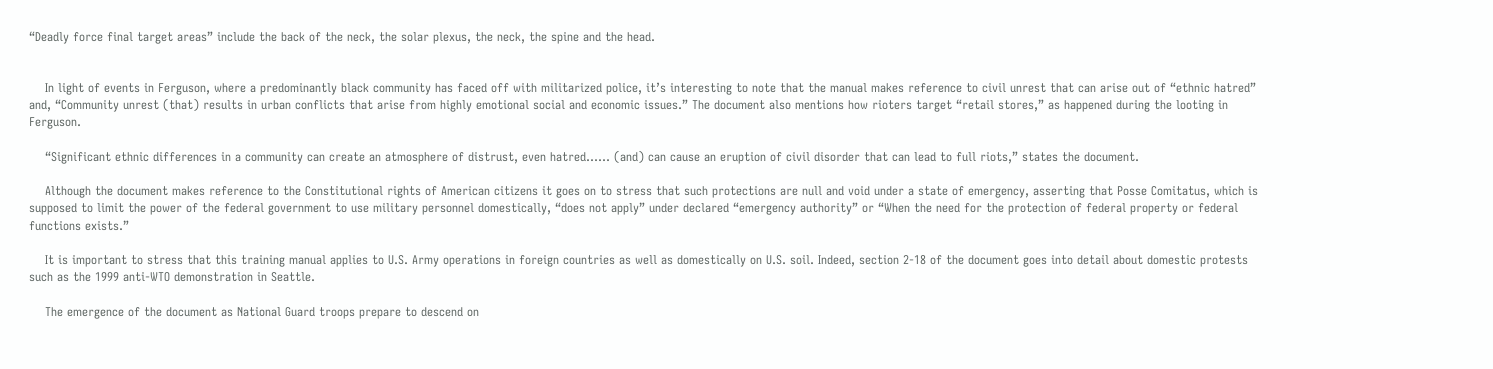“Deadly force final target areas” include the back of the neck, the solar plexus, the neck, the spine and the head.


    In light of events in Ferguson, where a predominantly black community has faced off with militarized police, it’s interesting to note that the manual makes reference to civil unrest that can arise out of “ethnic hatred” and, “Community unrest (that) results in urban conflicts that arise from highly emotional social and economic issues.” The document also mentions how rioters target “retail stores,” as happened during the looting in Ferguson.

    “Significant ethnic differences in a community can create an atmosphere of distrust, even hatred…… (and) can cause an eruption of civil disorder that can lead to full riots,” states the document.

    Although the document makes reference to the Constitutional rights of American citizens it goes on to stress that such protections are null and void under a state of emergency, asserting that Posse Comitatus, which is supposed to limit the power of the federal government to use military personnel domestically, “does not apply” under declared “emergency authority” or “When the need for the protection of federal property or federal functions exists.”

    It is important to stress that this training manual applies to U.S. Army operations in foreign countries as well as domestically on U.S. soil. Indeed, section 2-18 of the document goes into detail about domestic protests such as the 1999 anti-WTO demonstration in Seattle.

    The emergence of the document as National Guard troops prepare to descend on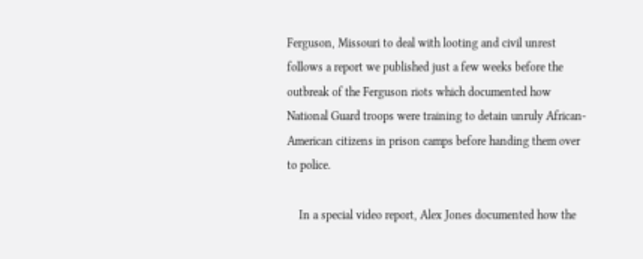Ferguson, Missouri to deal with looting and civil unrest follows a report we published just a few weeks before the outbreak of the Ferguson riots which documented how National Guard troops were training to detain unruly African-American citizens in prison camps before handing them over to police.

    In a special video report, Alex Jones documented how the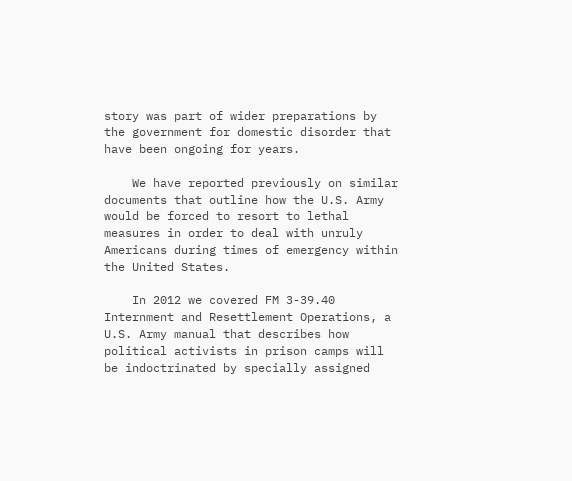story was part of wider preparations by the government for domestic disorder that have been ongoing for years.

    We have reported previously on similar documents that outline how the U.S. Army would be forced to resort to lethal measures in order to deal with unruly Americans during times of emergency within the United States.

    In 2012 we covered FM 3-39.40 Internment and Resettlement Operations, a U.S. Army manual that describes how political activists in prison camps will be indoctrinated by specially assigned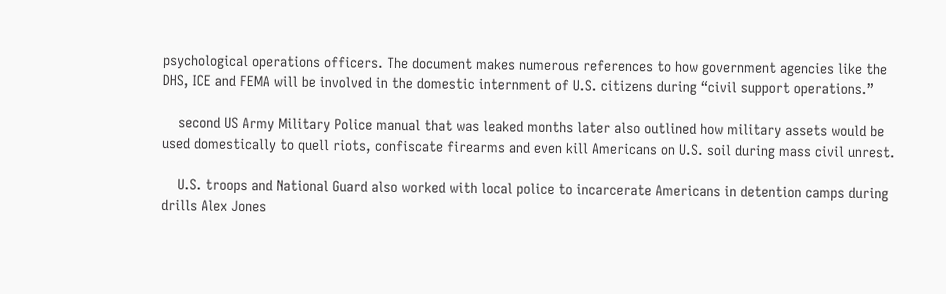psychological operations officers. The document makes numerous references to how government agencies like the DHS, ICE and FEMA will be involved in the domestic internment of U.S. citizens during “civil support operations.”

    second US Army Military Police manual that was leaked months later also outlined how military assets would be used domestically to quell riots, confiscate firearms and even kill Americans on U.S. soil during mass civil unrest.

    U.S. troops and National Guard also worked with local police to incarcerate Americans in detention camps during drills Alex Jones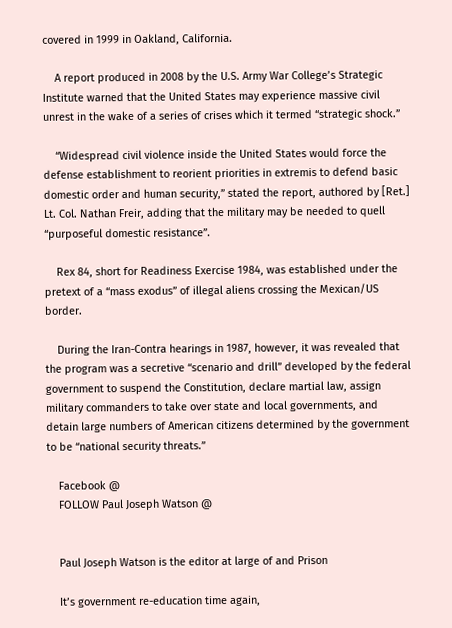covered in 1999 in Oakland, California.

    A report produced in 2008 by the U.S. Army War College’s Strategic Institute warned that the United States may experience massive civil unrest in the wake of a series of crises which it termed “strategic shock.”

    “Widespread civil violence inside the United States would force the defense establishment to reorient priorities in extremis to defend basic domestic order and human security,” stated the report, authored by [Ret.] Lt. Col. Nathan Freir, adding that the military may be needed to quell “purposeful domestic resistance”.

    Rex 84, short for Readiness Exercise 1984, was established under the pretext of a “mass exodus” of illegal aliens crossing the Mexican/US border.

    During the Iran-Contra hearings in 1987, however, it was revealed that the program was a secretive “scenario and drill” developed by the federal government to suspend the Constitution, declare martial law, assign military commanders to take over state and local governments, and detain large numbers of American citizens determined by the government to be “national security threats.”

    Facebook @
    FOLLOW Paul Joseph Watson @


    Paul Joseph Watson is the editor at large of and Prison

    It’s government re-education time again,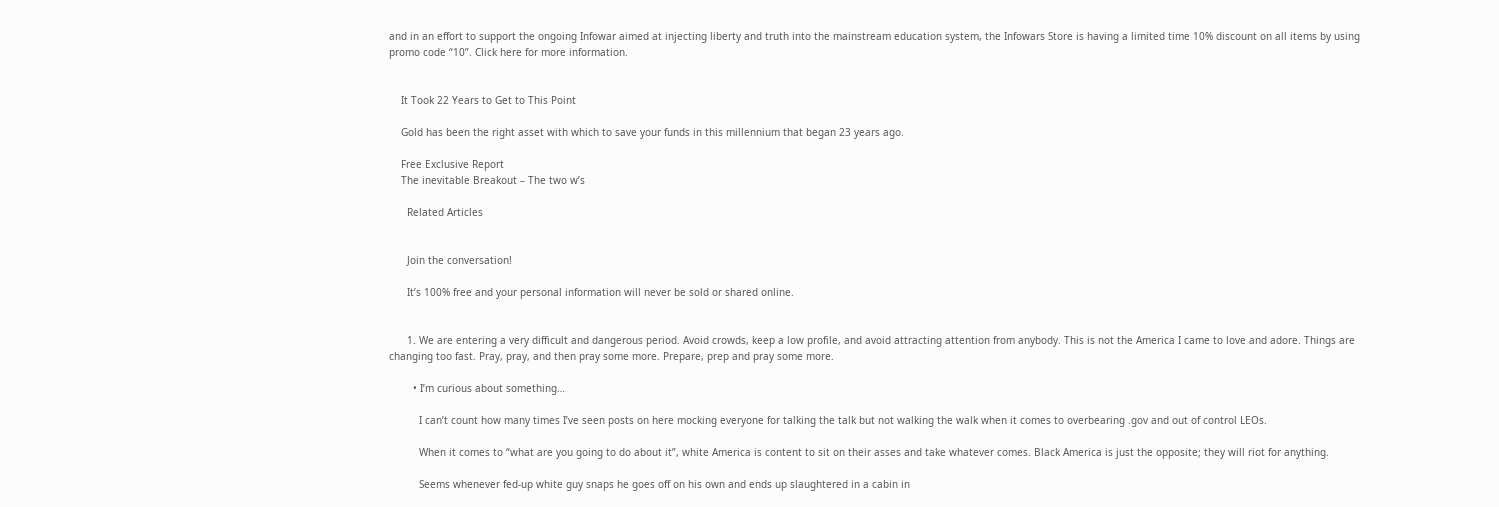and in an effort to support the ongoing Infowar aimed at injecting liberty and truth into the mainstream education system, the Infowars Store is having a limited time 10% discount on all items by using promo code “10”. Click here for more information.


    It Took 22 Years to Get to This Point

    Gold has been the right asset with which to save your funds in this millennium that began 23 years ago.

    Free Exclusive Report
    The inevitable Breakout – The two w’s

      Related Articles


      Join the conversation!

      It’s 100% free and your personal information will never be sold or shared online.


      1. We are entering a very difficult and dangerous period. Avoid crowds, keep a low profile, and avoid attracting attention from anybody. This is not the America I came to love and adore. Things are changing too fast. Pray, pray, and then pray some more. Prepare, prep and pray some more.

        • I’m curious about something…

          I can’t count how many times I’ve seen posts on here mocking everyone for talking the talk but not walking the walk when it comes to overbearing .gov and out of control LEOs.

          When it comes to “what are you going to do about it”, white America is content to sit on their asses and take whatever comes. Black America is just the opposite; they will riot for anything.

          Seems whenever fed-up white guy snaps he goes off on his own and ends up slaughtered in a cabin in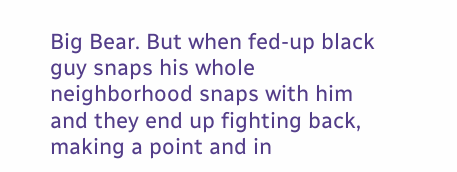Big Bear. But when fed-up black guy snaps his whole neighborhood snaps with him and they end up fighting back, making a point and in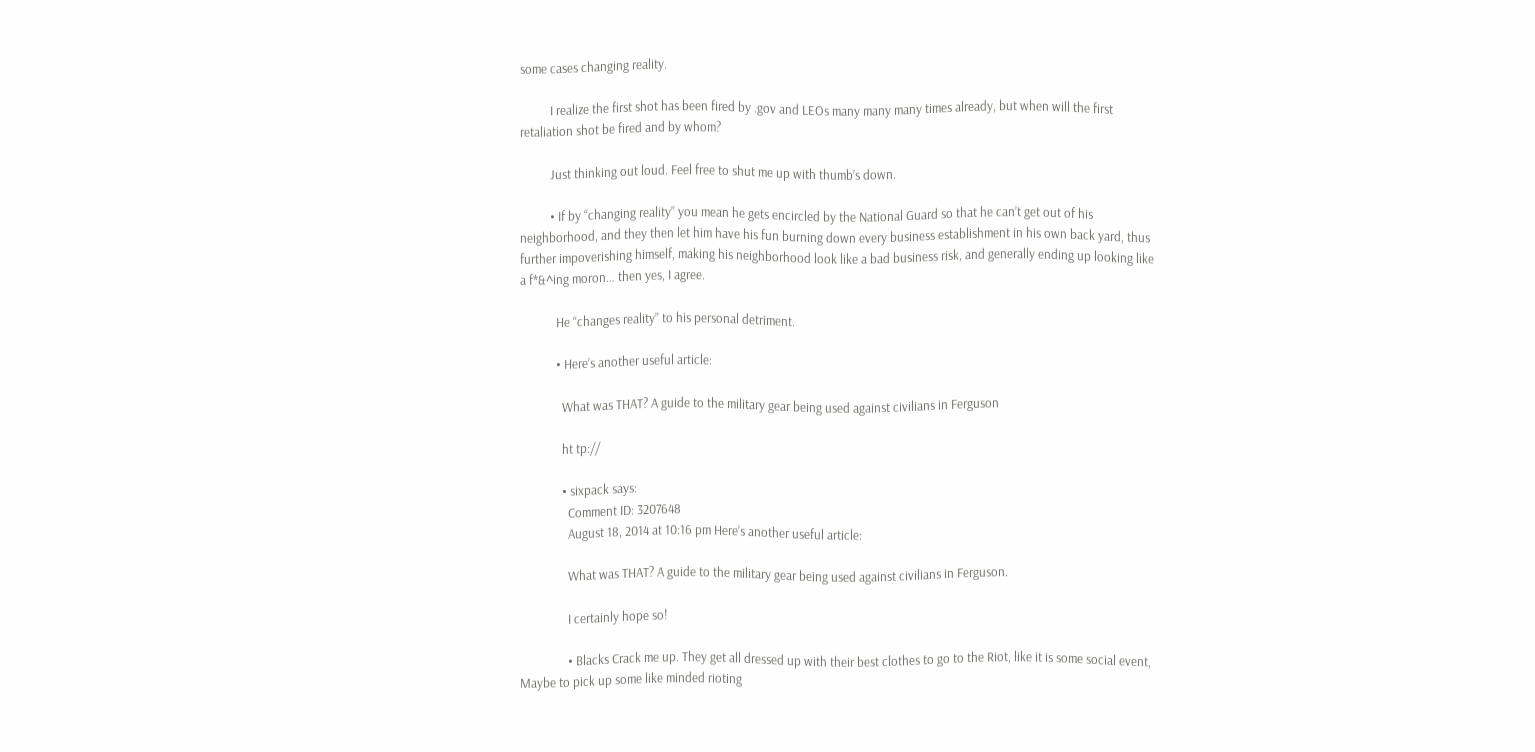some cases changing reality.

          I realize the first shot has been fired by .gov and LEOs many many many times already, but when will the first retaliation shot be fired and by whom?

          Just thinking out loud. Feel free to shut me up with thumb’s down.

          • If by “changing reality” you mean he gets encircled by the National Guard so that he can’t get out of his neighborhood, and they then let him have his fun burning down every business establishment in his own back yard, thus further impoverishing himself, making his neighborhood look like a bad business risk, and generally ending up looking like a f*&^ing moron… then yes, I agree.

            He “changes reality” to his personal detriment.

            • Here’s another useful article:

              What was THAT? A guide to the military gear being used against civilians in Ferguson

              ht tp://

              • sixpack says:
                Comment ID: 3207648
                August 18, 2014 at 10:16 pm Here’s another useful article:

                What was THAT? A guide to the military gear being used against civilians in Ferguson.

                I certainly hope so!

                • Blacks Crack me up. They get all dressed up with their best clothes to go to the Riot, like it is some social event, Maybe to pick up some like minded rioting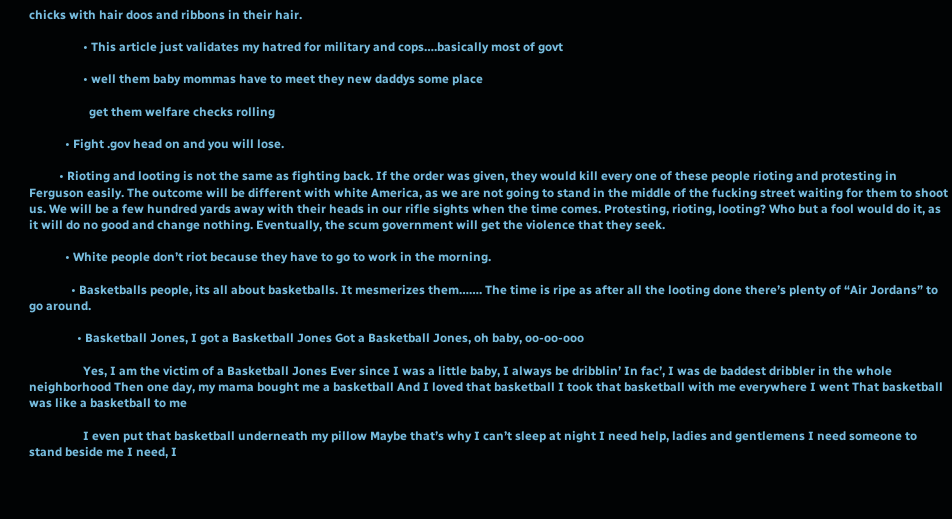chicks with hair doos and ribbons in their hair.

                  • This article just validates my hatred for military and cops….basically most of govt

                  • well them baby mommas have to meet they new daddys some place

                    get them welfare checks rolling

            • Fight .gov head on and you will lose.

          • Rioting and looting is not the same as fighting back. If the order was given, they would kill every one of these people rioting and protesting in Ferguson easily. The outcome will be different with white America, as we are not going to stand in the middle of the fucking street waiting for them to shoot us. We will be a few hundred yards away with their heads in our rifle sights when the time comes. Protesting, rioting, looting? Who but a fool would do it, as it will do no good and change nothing. Eventually, the scum government will get the violence that they seek.

            • White people don’t riot because they have to go to work in the morning.

              • Basketballs people, its all about basketballs. It mesmerizes them……. The time is ripe as after all the looting done there’s plenty of “Air Jordans” to go around.

                • Basketball Jones, I got a Basketball Jones Got a Basketball Jones, oh baby, oo-oo-ooo

                  Yes, I am the victim of a Basketball Jones Ever since I was a little baby, I always be dribblin’ In fac’, I was de baddest dribbler in the whole neighborhood Then one day, my mama bought me a basketball And I loved that basketball I took that basketball with me everywhere I went That basketball was like a basketball to me

                  I even put that basketball underneath my pillow Maybe that’s why I can’t sleep at night I need help, ladies and gentlemens I need someone to stand beside me I need, I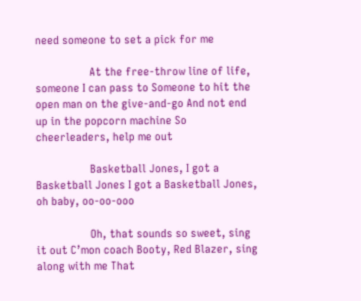need someone to set a pick for me

                  At the free-throw line of life, someone I can pass to Someone to hit the open man on the give-and-go And not end up in the popcorn machine So cheerleaders, help me out

                  Basketball Jones, I got a Basketball Jones I got a Basketball Jones, oh baby, oo-oo-ooo

                  Oh, that sounds so sweet, sing it out C’mon coach Booty, Red Blazer, sing along with me That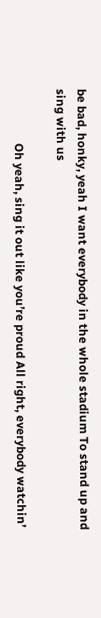be bad, honky, yeah I want everybody in the whole stadium To stand up and sing with us

                  Oh yeah, sing it out like you’re proud All right, everybody watchin’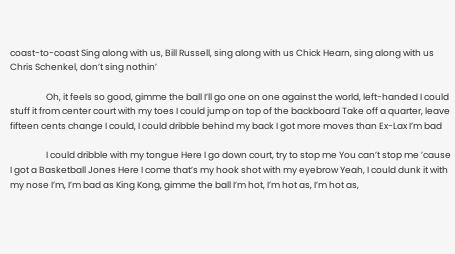coast-to-coast Sing along with us, Bill Russell, sing along with us Chick Hearn, sing along with us Chris Schenkel, don’t sing nothin’

                  Oh, it feels so good, gimme the ball I’ll go one on one against the world, left-handed I could stuff it from center court with my toes I could jump on top of the backboard Take off a quarter, leave fifteen cents change I could, I could dribble behind my back I got more moves than Ex-Lax I’m bad

                  I could dribble with my tongue Here I go down court, try to stop me You can’t stop me ’cause I got a Basketball Jones Here I come that’s my hook shot with my eyebrow Yeah, I could dunk it with my nose I’m, I’m bad as King Kong, gimme the ball I’m hot, I’m hot as, I’m hot as,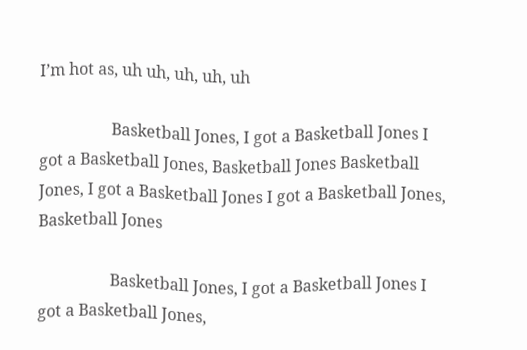I’m hot as, uh uh, uh, uh, uh

                  Basketball Jones, I got a Basketball Jones I got a Basketball Jones, Basketball Jones Basketball Jones, I got a Basketball Jones I got a Basketball Jones, Basketball Jones

                  Basketball Jones, I got a Basketball Jones I got a Basketball Jones,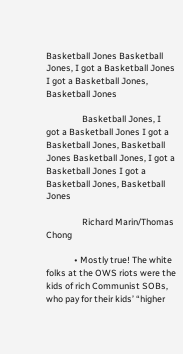Basketball Jones Basketball Jones, I got a Basketball Jones I got a Basketball Jones, Basketball Jones

                  Basketball Jones, I got a Basketball Jones I got a Basketball Jones, Basketball Jones Basketball Jones, I got a Basketball Jones I got a Basketball Jones, Basketball Jones

                  Richard Marin/Thomas Chong

              • Mostly true! The white folks at the OWS riots were the kids of rich Communist SOBs, who pay for their kids’ “higher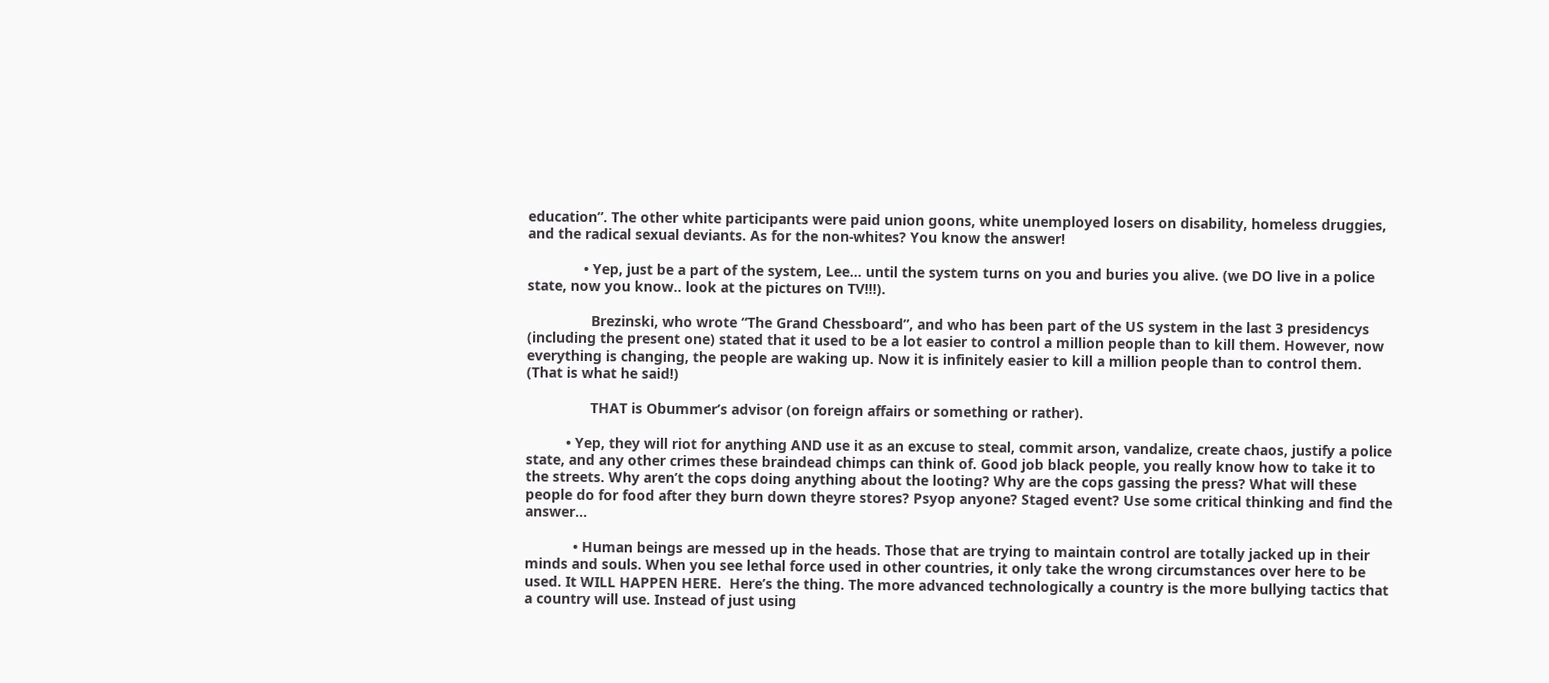education”. The other white participants were paid union goons, white unemployed losers on disability, homeless druggies, and the radical sexual deviants. As for the non-whites? You know the answer!

              • Yep, just be a part of the system, Lee… until the system turns on you and buries you alive. (we DO live in a police state, now you know.. look at the pictures on TV!!!).

                Brezinski, who wrote “The Grand Chessboard”, and who has been part of the US system in the last 3 presidencys (including the present one) stated that it used to be a lot easier to control a million people than to kill them. However, now everything is changing, the people are waking up. Now it is infinitely easier to kill a million people than to control them. (That is what he said!)

                THAT is Obummer’s advisor (on foreign affairs or something or rather).

          • Yep, they will riot for anything AND use it as an excuse to steal, commit arson, vandalize, create chaos, justify a police state, and any other crimes these braindead chimps can think of. Good job black people, you really know how to take it to the streets. Why aren’t the cops doing anything about the looting? Why are the cops gassing the press? What will these people do for food after they burn down theyre stores? Psyop anyone? Staged event? Use some critical thinking and find the answer…

            • Human beings are messed up in the heads. Those that are trying to maintain control are totally jacked up in their minds and souls. When you see lethal force used in other countries, it only take the wrong circumstances over here to be used. It WILL HAPPEN HERE.  Here’s the thing. The more advanced technologically a country is the more bullying tactics that a country will use. Instead of just using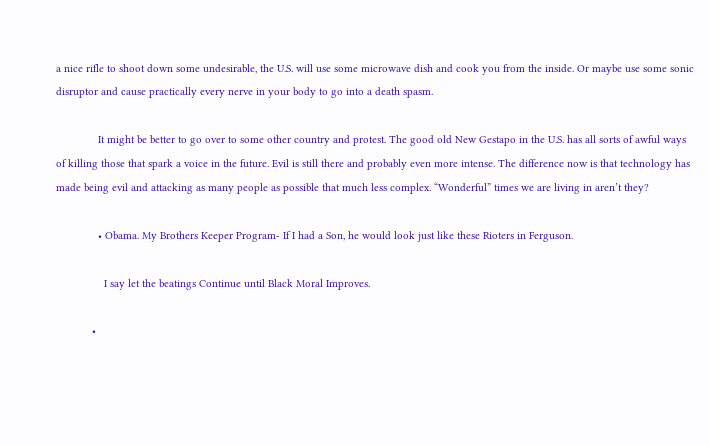a nice rifle to shoot down some undesirable, the U.S. will use some microwave dish and cook you from the inside. Or maybe use some sonic disruptor and cause practically every nerve in your body to go into a death spasm.

              It might be better to go over to some other country and protest. The good old New Gestapo in the U.S. has all sorts of awful ways of killing those that spark a voice in the future. Evil is still there and probably even more intense. The difference now is that technology has made being evil and attacking as many people as possible that much less complex. “Wonderful” times we are living in aren’t they?

              • Obama. My Brothers Keeper Program- If I had a Son, he would look just like these Rioters in Ferguson.

                I say let the beatings Continue until Black Moral Improves.

            •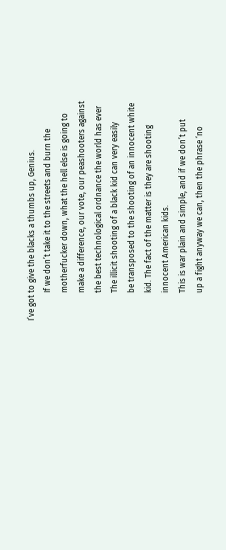I’ve got to give the blacks a thumbs up, Genius.
              If we don’t take it to the streets and burn the
              motherfucker down, what the hell else is going to
              make a difference, our vote, our peashooters against
              the best technological ordnance the world has ever
              The illicit shooting of a black kid can very easily
              be transposed to the shooting of an innocent white
              kid. The fact of the matter is they are shooting
              innocent American kids.
              This is war plain and simple, and if we don’t put
              up a fight anyway we can, then the phrase ‘no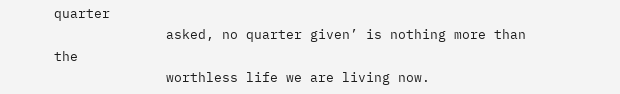quarter
              asked, no quarter given’ is nothing more than the
              worthless life we are living now.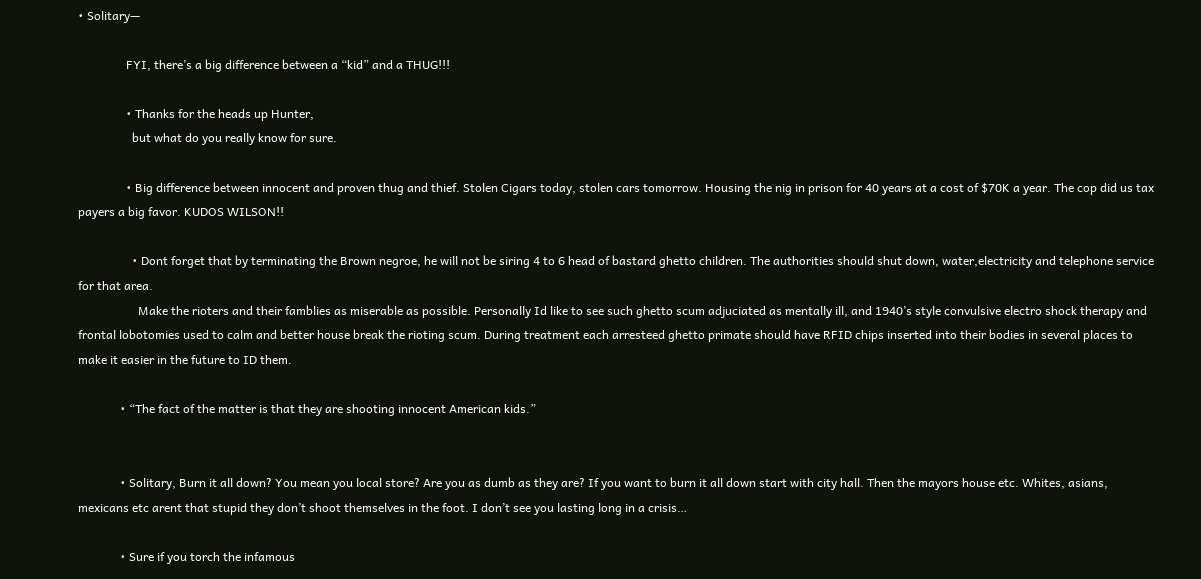• Solitary—

                FYI, there’s a big difference between a “kid” and a THUG!!!

                • Thanks for the heads up Hunter,
                  but what do you really know for sure.

                • Big difference between innocent and proven thug and thief. Stolen Cigars today, stolen cars tomorrow. Housing the nig in prison for 40 years at a cost of $70K a year. The cop did us tax payers a big favor. KUDOS WILSON!!

                  • Dont forget that by terminating the Brown negroe, he will not be siring 4 to 6 head of bastard ghetto children. The authorities should shut down, water,electricity and telephone service for that area.
                    Make the rioters and their famblies as miserable as possible. Personally Id like to see such ghetto scum adjuciated as mentally ill, and 1940’s style convulsive electro shock therapy and frontal lobotomies used to calm and better house break the rioting scum. During treatment each arresteed ghetto primate should have RFID chips inserted into their bodies in several places to make it easier in the future to ID them.

              • “The fact of the matter is that they are shooting innocent American kids.”


              • Solitary, Burn it all down? You mean you local store? Are you as dumb as they are? If you want to burn it all down start with city hall. Then the mayors house etc. Whites, asians, mexicans etc arent that stupid they don’t shoot themselves in the foot. I don’t see you lasting long in a crisis…

              • Sure if you torch the infamous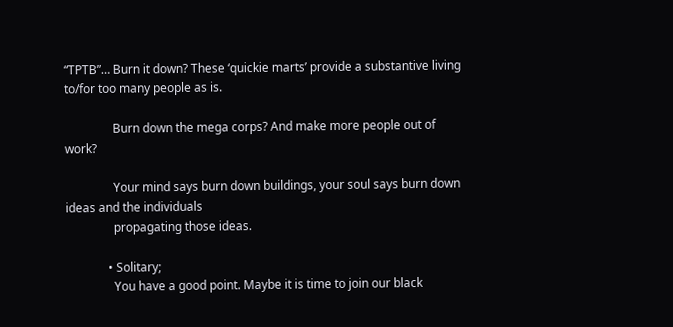“TPTB”… Burn it down? These ‘quickie marts’ provide a substantive living to/for too many people as is.

                Burn down the mega corps? And make more people out of work?

                Your mind says burn down buildings, your soul says burn down ideas and the individuals
                propagating those ideas.

              • Solitary;
                You have a good point. Maybe it is time to join our black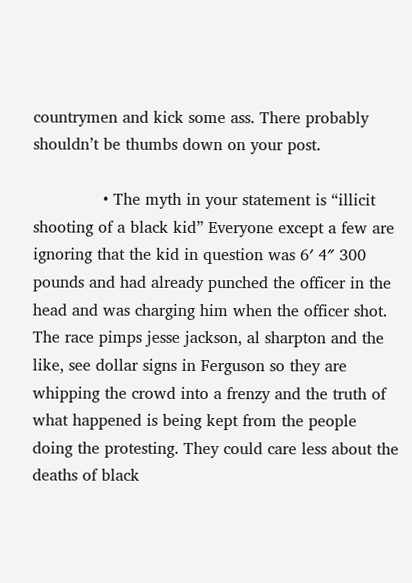countrymen and kick some ass. There probably shouldn’t be thumbs down on your post.

              • The myth in your statement is “illicit shooting of a black kid” Everyone except a few are ignoring that the kid in question was 6′ 4″ 300 pounds and had already punched the officer in the head and was charging him when the officer shot. The race pimps jesse jackson, al sharpton and the like, see dollar signs in Ferguson so they are whipping the crowd into a frenzy and the truth of what happened is being kept from the people doing the protesting. They could care less about the deaths of black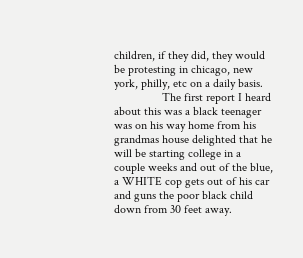children, if they did, they would be protesting in chicago, new york, philly, etc on a daily basis.
                The first report I heard about this was a black teenager was on his way home from his grandmas house delighted that he will be starting college in a couple weeks and out of the blue, a WHITE cop gets out of his car and guns the poor black child down from 30 feet away.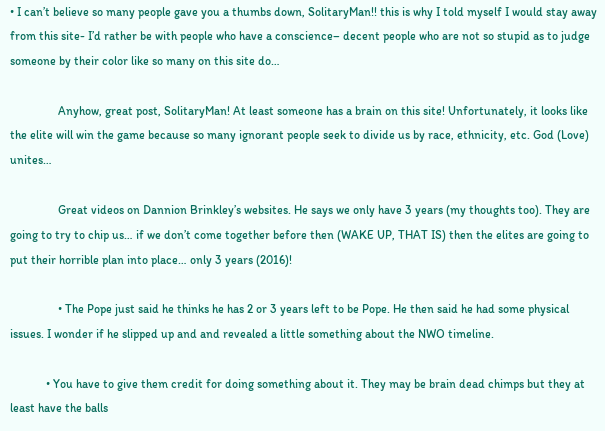• I can’t believe so many people gave you a thumbs down, SolitaryMan!! this is why I told myself I would stay away from this site- I’d rather be with people who have a conscience– decent people who are not so stupid as to judge someone by their color like so many on this site do…

                Anyhow, great post, SolitaryMan! At least someone has a brain on this site! Unfortunately, it looks like the elite will win the game because so many ignorant people seek to divide us by race, ethnicity, etc. God (Love) unites…

                Great videos on Dannion Brinkley’s websites. He says we only have 3 years (my thoughts too). They are going to try to chip us… if we don’t come together before then (WAKE UP, THAT IS) then the elites are going to put their horrible plan into place… only 3 years (2016)!

                • The Pope just said he thinks he has 2 or 3 years left to be Pope. He then said he had some physical issues. I wonder if he slipped up and and revealed a little something about the NWO timeline.

            • You have to give them credit for doing something about it. They may be brain dead chimps but they at least have the balls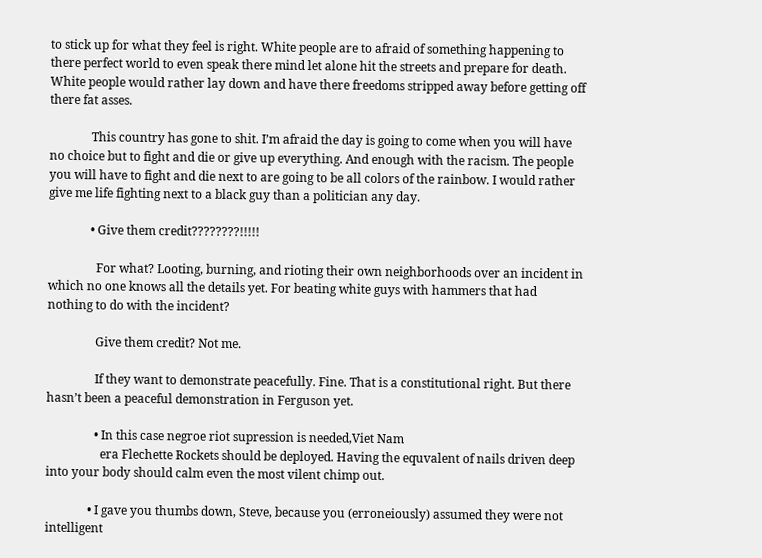to stick up for what they feel is right. White people are to afraid of something happening to there perfect world to even speak there mind let alone hit the streets and prepare for death. White people would rather lay down and have there freedoms stripped away before getting off there fat asses.

              This country has gone to shit. I’m afraid the day is going to come when you will have no choice but to fight and die or give up everything. And enough with the racism. The people you will have to fight and die next to are going to be all colors of the rainbow. I would rather give me life fighting next to a black guy than a politician any day.

              • Give them credit????????!!!!!

                For what? Looting, burning, and rioting their own neighborhoods over an incident in which no one knows all the details yet. For beating white guys with hammers that had nothing to do with the incident?

                Give them credit? Not me.

                If they want to demonstrate peacefully. Fine. That is a constitutional right. But there hasn’t been a peaceful demonstration in Ferguson yet.

                • In this case negroe riot supression is needed,Viet Nam
                  era Flechette Rockets should be deployed. Having the equvalent of nails driven deep into your body should calm even the most vilent chimp out.

              • I gave you thumbs down, Steve, because you (erroneiously) assumed they were not intelligent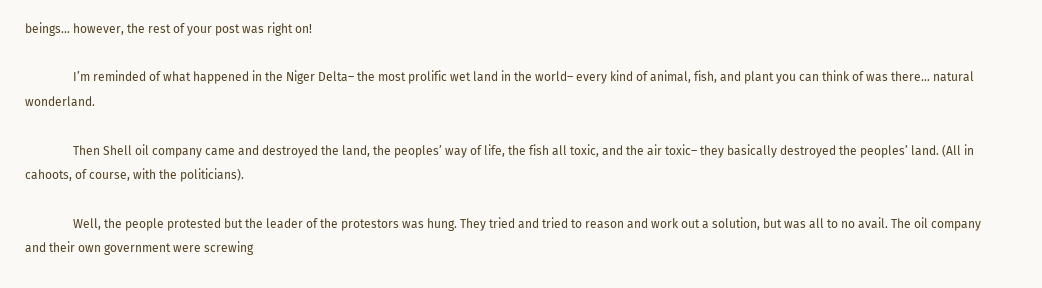beings… however, the rest of your post was right on!

                I’m reminded of what happened in the Niger Delta– the most prolific wet land in the world– every kind of animal, fish, and plant you can think of was there… natural wonderland.

                Then Shell oil company came and destroyed the land, the peoples’ way of life, the fish all toxic, and the air toxic– they basically destroyed the peoples’ land. (All in cahoots, of course, with the politicians).

                Well, the people protested but the leader of the protestors was hung. They tried and tried to reason and work out a solution, but was all to no avail. The oil company and their own government were screwing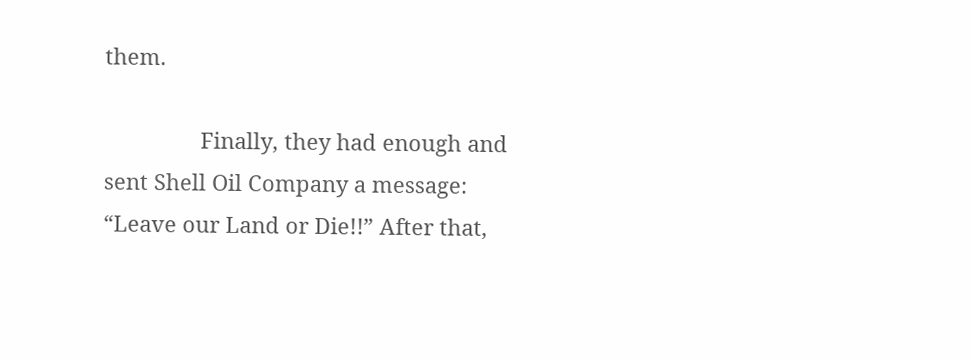them.

                Finally, they had enough and sent Shell Oil Company a message: “Leave our Land or Die!!” After that,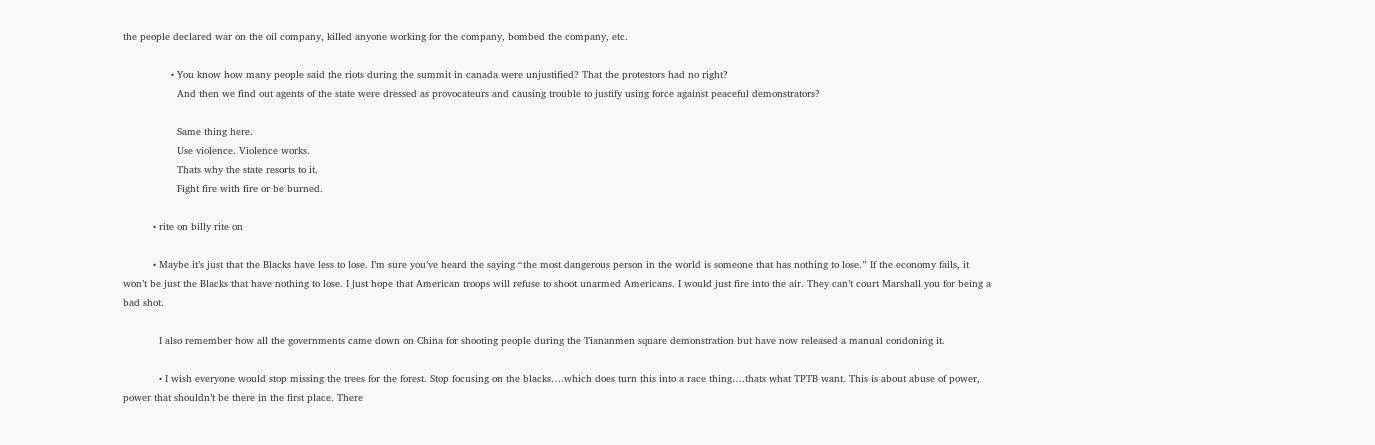the people declared war on the oil company, killed anyone working for the company, bombed the company, etc.

                • You know how many people said the riots during the summit in canada were unjustified? That the protestors had no right?
                  And then we find out agents of the state were dressed as provocateurs and causing trouble to justify using force against peaceful demonstrators?

                  Same thing here.
                  Use violence. Violence works.
                  Thats why the state resorts to it.
                  Fight fire with fire or be burned.

          • rite on billy rite on

          • Maybe it’s just that the Blacks have less to lose. I’m sure you’ve heard the saying “the most dangerous person in the world is someone that has nothing to lose.” If the economy fails, it won’t be just the Blacks that have nothing to lose. I just hope that American troops will refuse to shoot unarmed Americans. I would just fire into the air. They can’t court Marshall you for being a bad shot.

            I also remember how all the governments came down on China for shooting people during the Tiananmen square demonstration but have now released a manual condoning it.

            • I wish everyone would stop missing the trees for the forest. Stop focusing on the blacks….which does turn this into a race thing….thats what TPTB want. This is about abuse of power, power that shouldn’t be there in the first place. There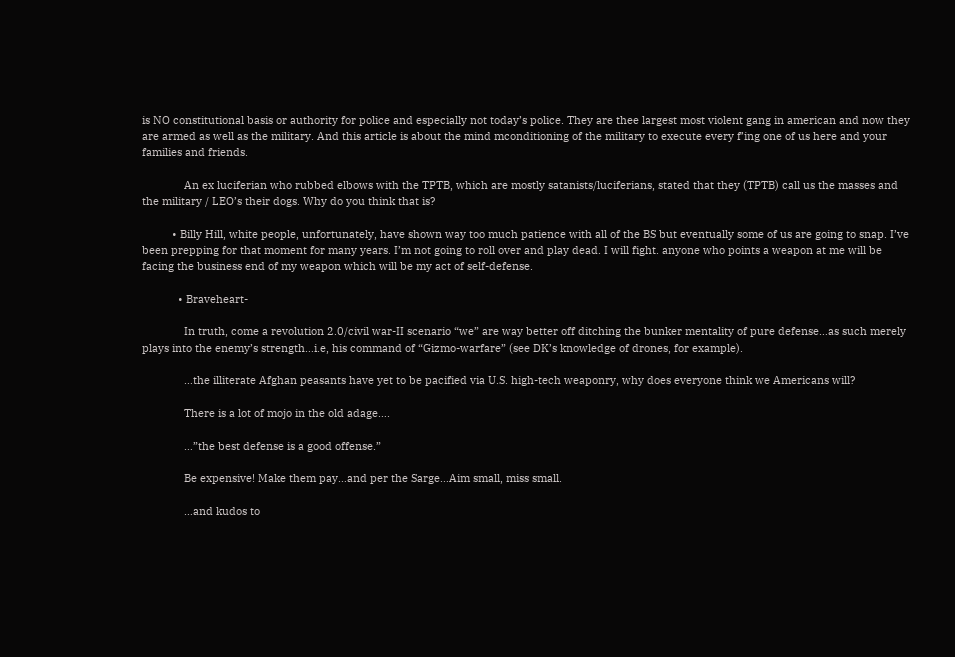is NO constitutional basis or authority for police and especially not today’s police. They are thee largest most violent gang in american and now they are armed as well as the military. And this article is about the mind mconditioning of the military to execute every f’ing one of us here and your families and friends.

              An ex luciferian who rubbed elbows with the TPTB, which are mostly satanists/luciferians, stated that they (TPTB) call us the masses and the military / LEO’s their dogs. Why do you think that is?

          • Billy Hill, white people, unfortunately, have shown way too much patience with all of the BS but eventually some of us are going to snap. I’ve been prepping for that moment for many years. I’m not going to roll over and play dead. I will fight. anyone who points a weapon at me will be facing the business end of my weapon which will be my act of self-defense.

            • Braveheart-

              In truth, come a revolution 2.0/civil war-II scenario “we” are way better off ditching the bunker mentality of pure defense…as such merely plays into the enemy’s strength…i.e, his command of “Gizmo-warfare” (see DK’s knowledge of drones, for example).

              …the illiterate Afghan peasants have yet to be pacified via U.S. high-tech weaponry, why does everyone think we Americans will?

              There is a lot of mojo in the old adage….

              …”the best defense is a good offense.”

              Be expensive! Make them pay…and per the Sarge…Aim small, miss small.

              …and kudos to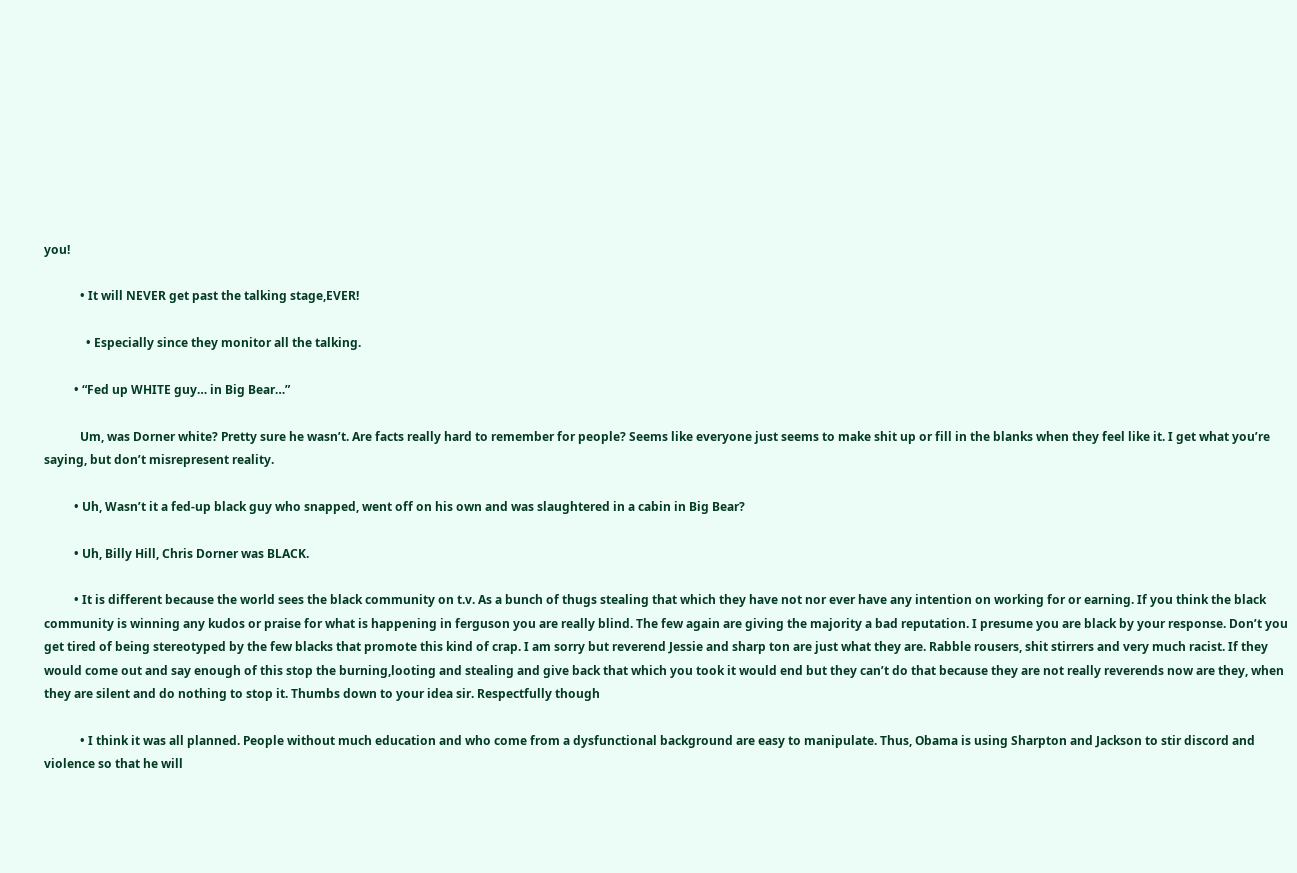you!

            • It will NEVER get past the talking stage,EVER!

              • Especially since they monitor all the talking.

          • “Fed up WHITE guy… in Big Bear…”

            Um, was Dorner white? Pretty sure he wasn’t. Are facts really hard to remember for people? Seems like everyone just seems to make shit up or fill in the blanks when they feel like it. I get what you’re saying, but don’t misrepresent reality.

          • Uh, Wasn’t it a fed-up black guy who snapped, went off on his own and was slaughtered in a cabin in Big Bear?

          • Uh, Billy Hill, Chris Dorner was BLACK.

          • It is different because the world sees the black community on t.v. As a bunch of thugs stealing that which they have not nor ever have any intention on working for or earning. If you think the black community is winning any kudos or praise for what is happening in ferguson you are really blind. The few again are giving the majority a bad reputation. I presume you are black by your response. Don’t you get tired of being stereotyped by the few blacks that promote this kind of crap. I am sorry but reverend Jessie and sharp ton are just what they are. Rabble rousers, shit stirrers and very much racist. If they would come out and say enough of this stop the burning,looting and stealing and give back that which you took it would end but they can’t do that because they are not really reverends now are they, when they are silent and do nothing to stop it. Thumbs down to your idea sir. Respectfully though

            • I think it was all planned. People without much education and who come from a dysfunctional background are easy to manipulate. Thus, Obama is using Sharpton and Jackson to stir discord and violence so that he will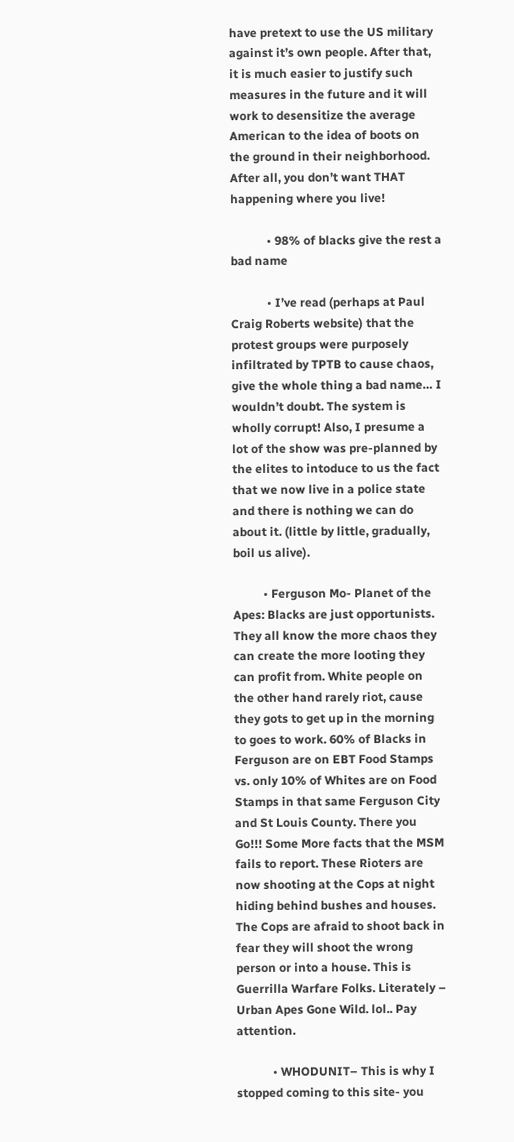have pretext to use the US military against it’s own people. After that, it is much easier to justify such measures in the future and it will work to desensitize the average American to the idea of boots on the ground in their neighborhood. After all, you don’t want THAT happening where you live!

            • 98% of blacks give the rest a bad name

            • I’ve read (perhaps at Paul Craig Roberts website) that the protest groups were purposely infiltrated by TPTB to cause chaos, give the whole thing a bad name… I wouldn’t doubt. The system is wholly corrupt! Also, I presume a lot of the show was pre-planned by the elites to intoduce to us the fact that we now live in a police state and there is nothing we can do about it. (little by little, gradually, boil us alive).

          • Ferguson Mo- Planet of the Apes: Blacks are just opportunists. They all know the more chaos they can create the more looting they can profit from. White people on the other hand rarely riot, cause they gots to get up in the morning to goes to work. 60% of Blacks in Ferguson are on EBT Food Stamps vs. only 10% of Whites are on Food Stamps in that same Ferguson City and St Louis County. There you Go!!! Some More facts that the MSM fails to report. These Rioters are now shooting at the Cops at night hiding behind bushes and houses. The Cops are afraid to shoot back in fear they will shoot the wrong person or into a house. This is Guerrilla Warfare Folks. Literately – Urban Apes Gone Wild. lol.. Pay attention.

            • WHODUNIT– This is why I stopped coming to this site- you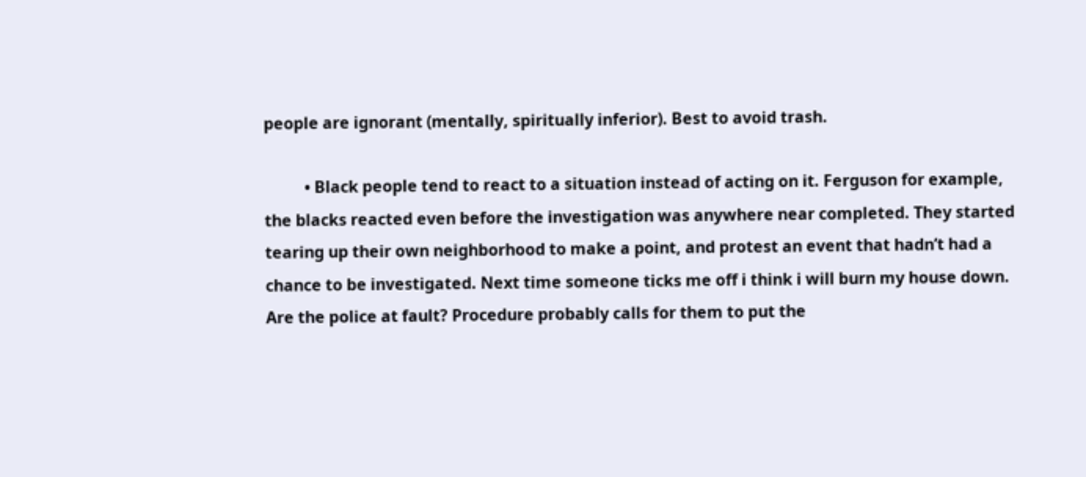people are ignorant (mentally, spiritually inferior). Best to avoid trash.

          • Black people tend to react to a situation instead of acting on it. Ferguson for example, the blacks reacted even before the investigation was anywhere near completed. They started tearing up their own neighborhood to make a point, and protest an event that hadn’t had a chance to be investigated. Next time someone ticks me off i think i will burn my house down. Are the police at fault? Procedure probably calls for them to put the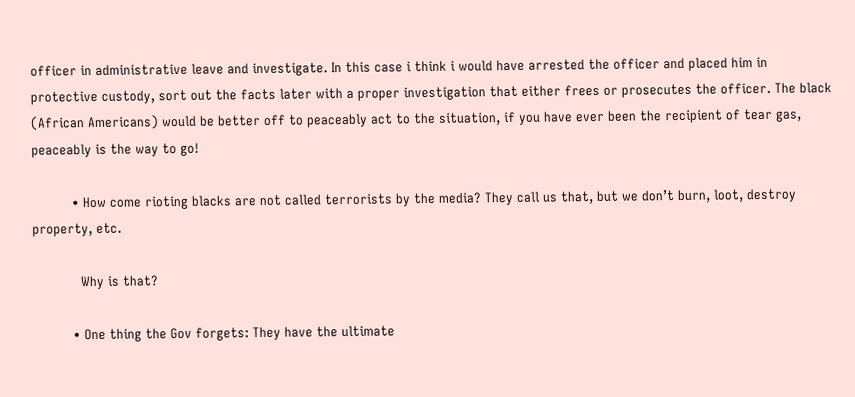officer in administrative leave and investigate. In this case i think i would have arrested the officer and placed him in protective custody, sort out the facts later with a proper investigation that either frees or prosecutes the officer. The black (African Americans) would be better off to peaceably act to the situation, if you have ever been the recipient of tear gas, peaceably is the way to go!

          • How come rioting blacks are not called terrorists by the media? They call us that, but we don’t burn, loot, destroy property, etc.

            Why is that?

          • One thing the Gov forgets: They have the ultimate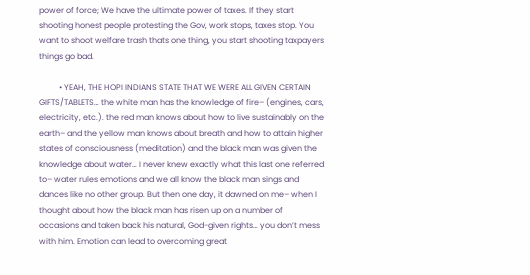power of force; We have the ultimate power of taxes. If they start shooting honest people protesting the Gov, work stops, taxes stop. You want to shoot welfare trash thats one thing, you start shooting taxpayers things go bad.

          • YEAH, THE HOPI INDIANS STATE THAT WE WERE ALL GIVEN CERTAIN GIFTS/TABLETS… the white man has the knowledge of fire– (engines, cars, electricity, etc.). the red man knows about how to live sustainably on the earth– and the yellow man knows about breath and how to attain higher states of consciousness (meditation) and the black man was given the knowledge about water… I never knew exactly what this last one referred to– water rules emotions and we all know the black man sings and dances like no other group. But then one day, it dawned on me– when I thought about how the black man has risen up on a number of occasions and taken back his natural, God-given rights… you don’t mess with him. Emotion can lead to overcoming great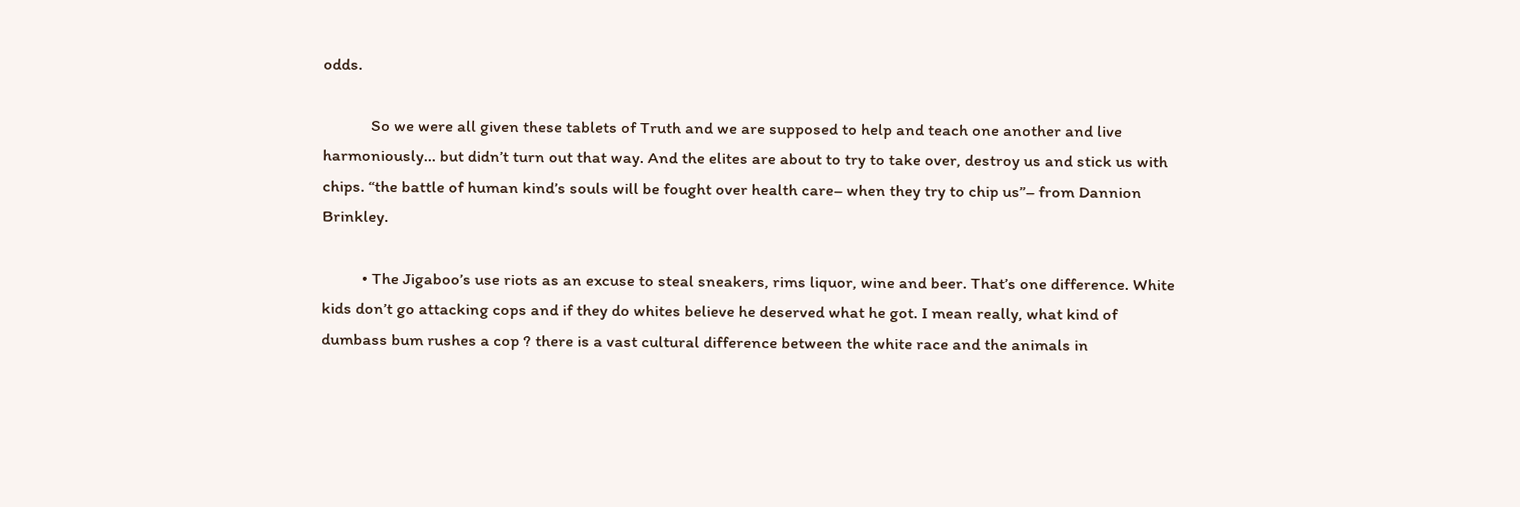odds.

            So we were all given these tablets of Truth and we are supposed to help and teach one another and live harmoniously… but didn’t turn out that way. And the elites are about to try to take over, destroy us and stick us with chips. “the battle of human kind’s souls will be fought over health care– when they try to chip us”– from Dannion Brinkley.

          • The Jigaboo’s use riots as an excuse to steal sneakers, rims liquor, wine and beer. That’s one difference. White kids don’t go attacking cops and if they do whites believe he deserved what he got. I mean really, what kind of dumbass bum rushes a cop ? there is a vast cultural difference between the white race and the animals in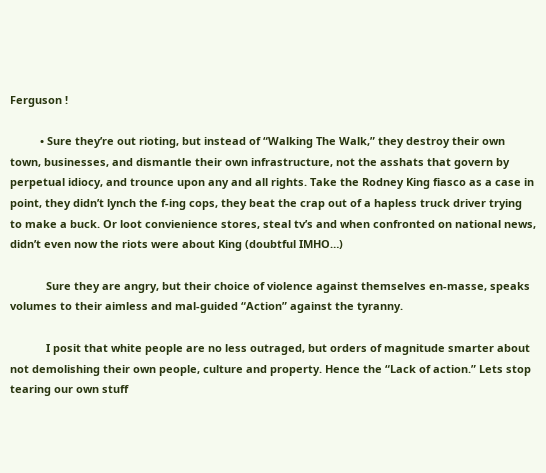Ferguson !

          • Sure they’re out rioting, but instead of “Walking The Walk,” they destroy their own town, businesses, and dismantle their own infrastructure, not the asshats that govern by perpetual idiocy, and trounce upon any and all rights. Take the Rodney King fiasco as a case in point, they didn’t lynch the f-ing cops, they beat the crap out of a hapless truck driver trying to make a buck. Or loot convienience stores, steal tv’s and when confronted on national news, didn’t even now the riots were about King (doubtful IMHO…)

            Sure they are angry, but their choice of violence against themselves en-masse, speaks volumes to their aimless and mal-guided “Action” against the tyranny.

            I posit that white people are no less outraged, but orders of magnitude smarter about not demolishing their own people, culture and property. Hence the “Lack of action.” Lets stop tearing our own stuff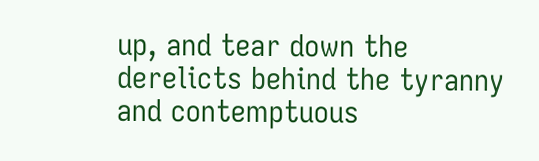up, and tear down the derelicts behind the tyranny and contemptuous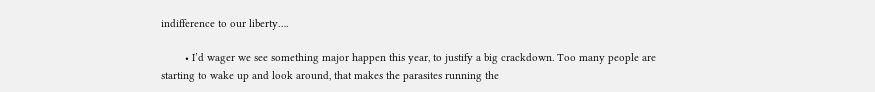indifference to our liberty….

        • I’d wager we see something major happen this year, to justify a big crackdown. Too many people are starting to wake up and look around, that makes the parasites running the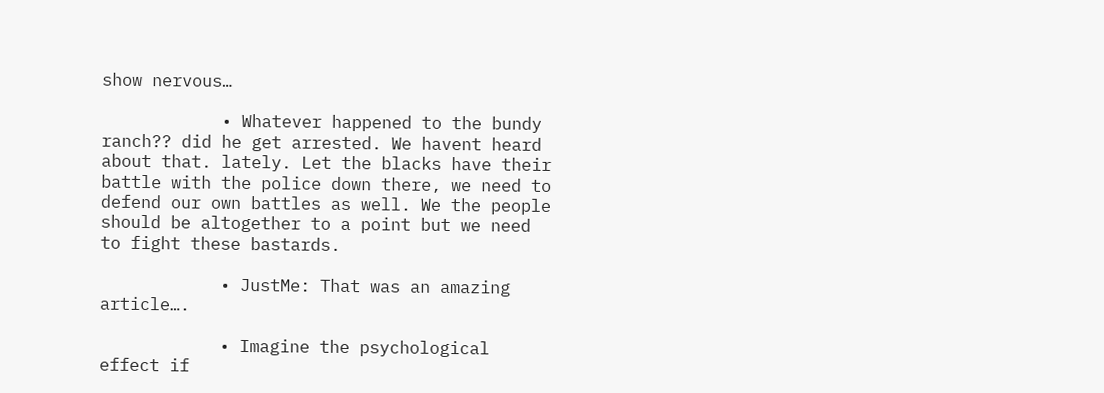show nervous…

            • Whatever happened to the bundy ranch?? did he get arrested. We havent heard about that. lately. Let the blacks have their battle with the police down there, we need to defend our own battles as well. We the people should be altogether to a point but we need to fight these bastards.

            • JustMe: That was an amazing article….

            • Imagine the psychological effect if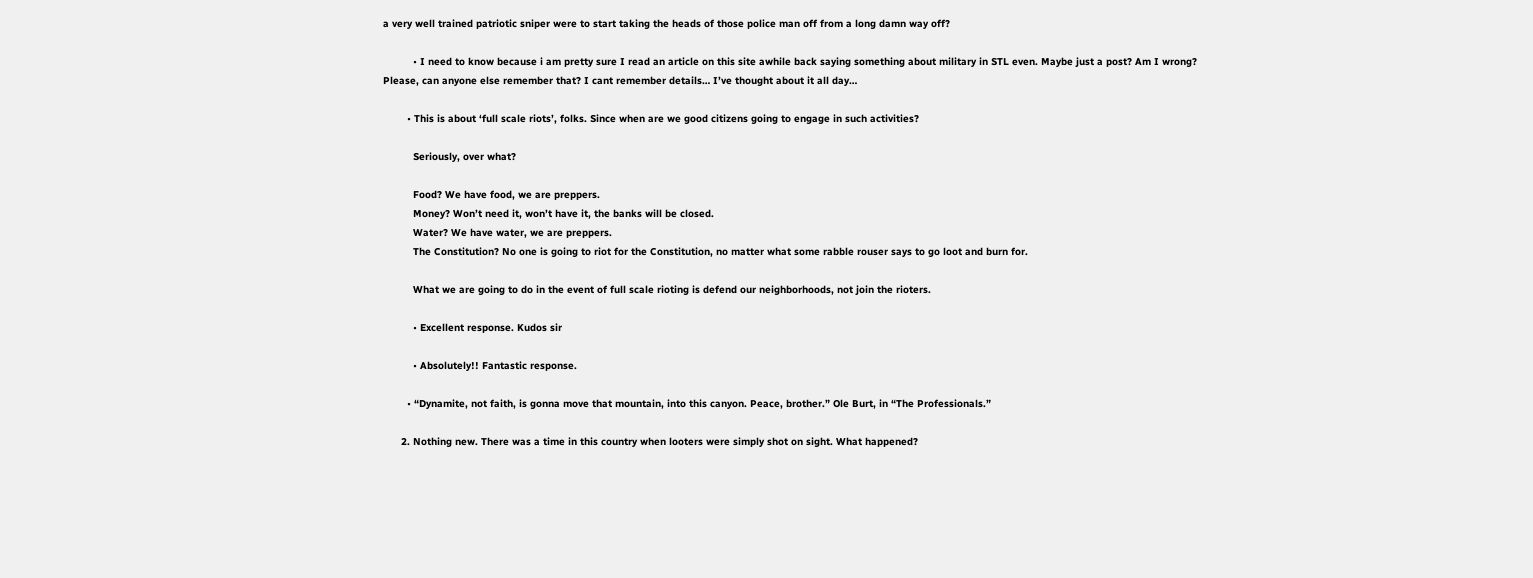a very well trained patriotic sniper were to start taking the heads of those police man off from a long damn way off?

          • I need to know because i am pretty sure I read an article on this site awhile back saying something about military in STL even. Maybe just a post? Am I wrong? Please, can anyone else remember that? I cant remember details… I’ve thought about it all day…

        • This is about ‘full scale riots’, folks. Since when are we good citizens going to engage in such activities?

          Seriously, over what?

          Food? We have food, we are preppers.
          Money? Won’t need it, won’t have it, the banks will be closed.
          Water? We have water, we are preppers.
          The Constitution? No one is going to riot for the Constitution, no matter what some rabble rouser says to go loot and burn for.

          What we are going to do in the event of full scale rioting is defend our neighborhoods, not join the rioters.

          • Excellent response. Kudos sir

          • Absolutely!! Fantastic response.

        • “Dynamite, not faith, is gonna move that mountain, into this canyon. Peace, brother.” Ole Burt, in “The Professionals.”

      2. Nothing new. There was a time in this country when looters were simply shot on sight. What happened?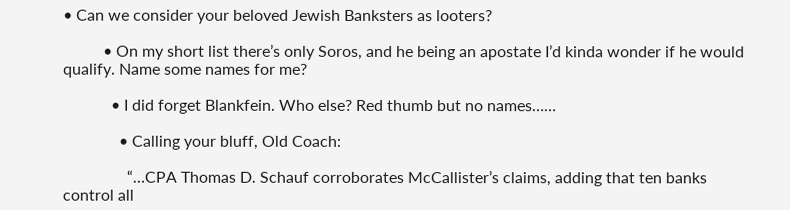• Can we consider your beloved Jewish Banksters as looters?

          • On my short list there’s only Soros, and he being an apostate I’d kinda wonder if he would qualify. Name some names for me?

            • I did forget Blankfein. Who else? Red thumb but no names……

              • Calling your bluff, Old Coach:

                “…CPA Thomas D. Schauf corroborates McCallister’s claims, adding that ten banks control all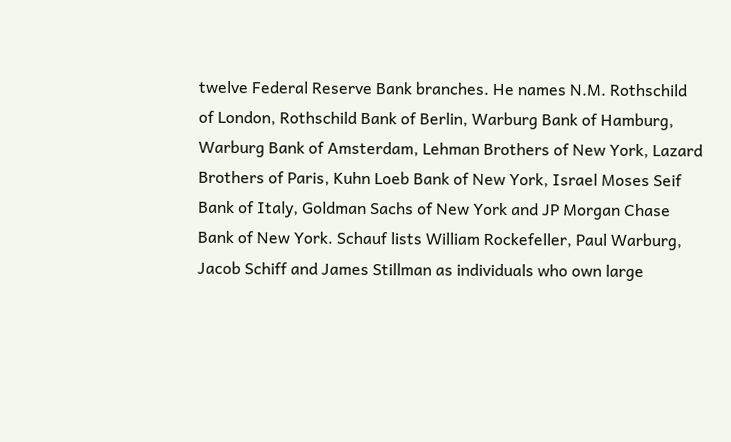twelve Federal Reserve Bank branches. He names N.M. Rothschild of London, Rothschild Bank of Berlin, Warburg Bank of Hamburg, Warburg Bank of Amsterdam, Lehman Brothers of New York, Lazard Brothers of Paris, Kuhn Loeb Bank of New York, Israel Moses Seif Bank of Italy, Goldman Sachs of New York and JP Morgan Chase Bank of New York. Schauf lists William Rockefeller, Paul Warburg, Jacob Schiff and James Stillman as individuals who own large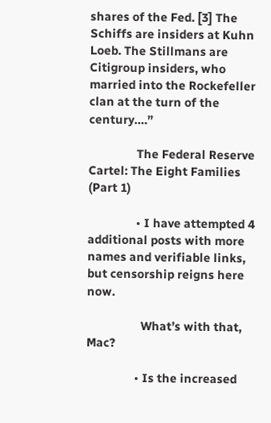shares of the Fed. [3] The Schiffs are insiders at Kuhn Loeb. The Stillmans are Citigroup insiders, who married into the Rockefeller clan at the turn of the century….”

                The Federal Reserve Cartel: The Eight Families (Part 1)

                • I have attempted 4 additional posts with more names and verifiable links, but censorship reigns here now.

                  What’s with that, Mac?

                • Is the increased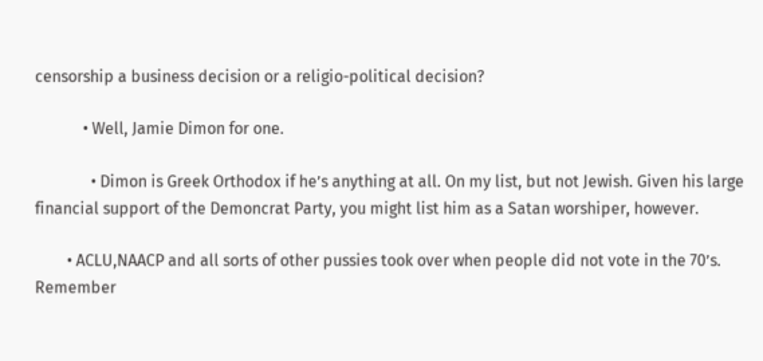censorship a business decision or a religio-political decision?

            • Well, Jamie Dimon for one.

              • Dimon is Greek Orthodox if he’s anything at all. On my list, but not Jewish. Given his large financial support of the Demoncrat Party, you might list him as a Satan worshiper, however.

        • ACLU,NAACP and all sorts of other pussies took over when people did not vote in the 70’s. Remember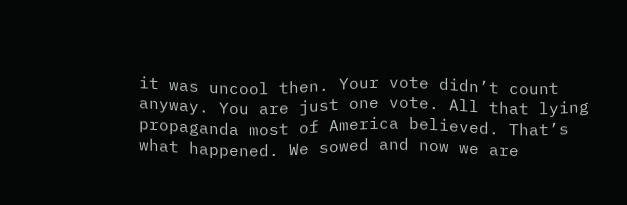it was uncool then. Your vote didn’t count anyway. You are just one vote. All that lying propaganda most of America believed. That’s what happened. We sowed and now we are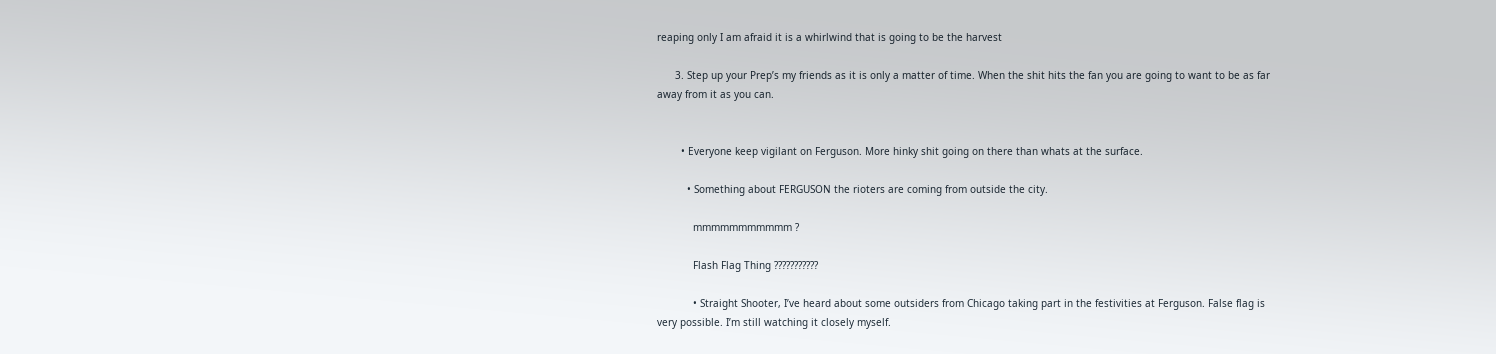reaping only I am afraid it is a whirlwind that is going to be the harvest

      3. Step up your Prep’s my friends as it is only a matter of time. When the shit hits the fan you are going to want to be as far away from it as you can.


        • Everyone keep vigilant on Ferguson. More hinky shit going on there than whats at the surface.

          • Something about FERGUSON the rioters are coming from outside the city.

            mmmmmmmmmmm ?

            Flash Flag Thing ???????????

            • Straight Shooter, I’ve heard about some outsiders from Chicago taking part in the festivities at Ferguson. False flag is very possible. I’m still watching it closely myself.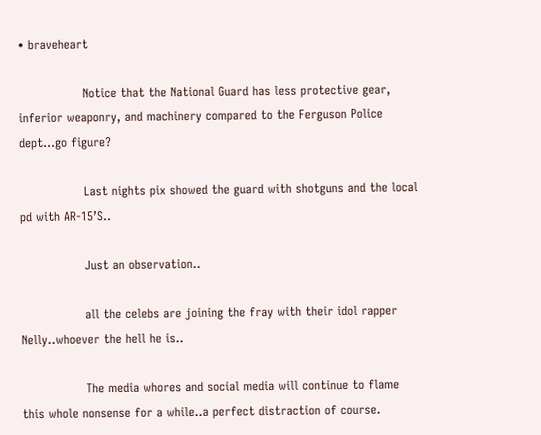• braveheart

                Notice that the National Guard has less protective gear, inferior weaponry, and machinery compared to the Ferguson Police dept…go figure?

                Last nights pix showed the guard with shotguns and the local pd with AR-15’S..

                Just an observation..

                all the celebs are joining the fray with their idol rapper Nelly..whoever the hell he is..

                The media whores and social media will continue to flame this whole nonsense for a while..a perfect distraction of course.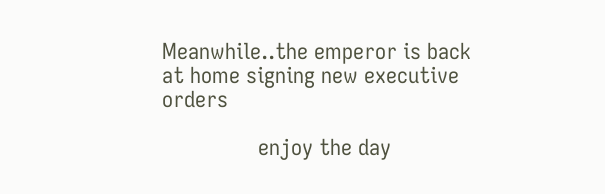Meanwhile..the emperor is back at home signing new executive orders

                enjoy the day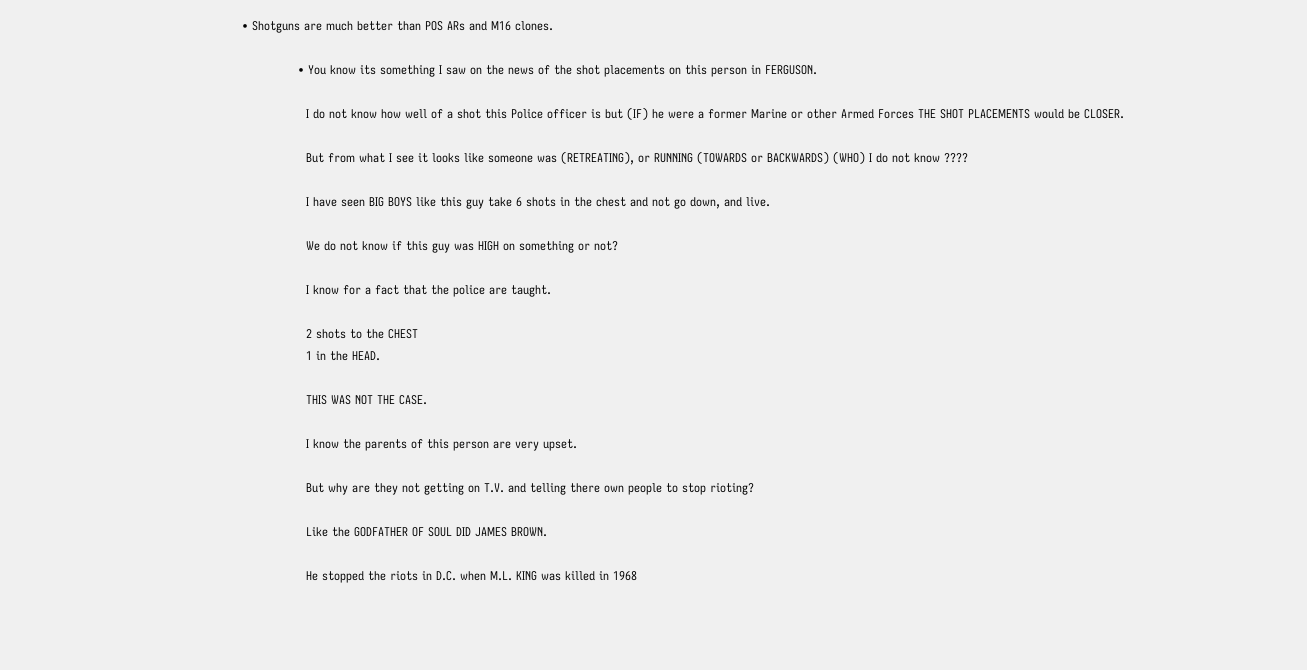• Shotguns are much better than POS ARs and M16 clones.

              • You know its something I saw on the news of the shot placements on this person in FERGUSON.

                I do not know how well of a shot this Police officer is but (IF) he were a former Marine or other Armed Forces THE SHOT PLACEMENTS would be CLOSER.

                But from what I see it looks like someone was (RETREATING), or RUNNING (TOWARDS or BACKWARDS) (WHO) I do not know ????

                I have seen BIG BOYS like this guy take 6 shots in the chest and not go down, and live.

                We do not know if this guy was HIGH on something or not?

                I know for a fact that the police are taught.

                2 shots to the CHEST
                1 in the HEAD.

                THIS WAS NOT THE CASE.

                I know the parents of this person are very upset.

                But why are they not getting on T.V. and telling there own people to stop rioting?

                Like the GODFATHER OF SOUL DID JAMES BROWN.

                He stopped the riots in D.C. when M.L. KING was killed in 1968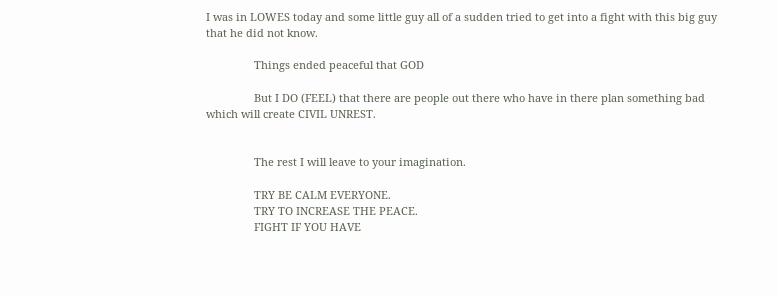I was in LOWES today and some little guy all of a sudden tried to get into a fight with this big guy that he did not know.

                Things ended peaceful that GOD

                But I DO (FEEL) that there are people out there who have in there plan something bad which will create CIVIL UNREST.


                The rest I will leave to your imagination.

                TRY BE CALM EVERYONE.
                TRY TO INCREASE THE PEACE.
                FIGHT IF YOU HAVE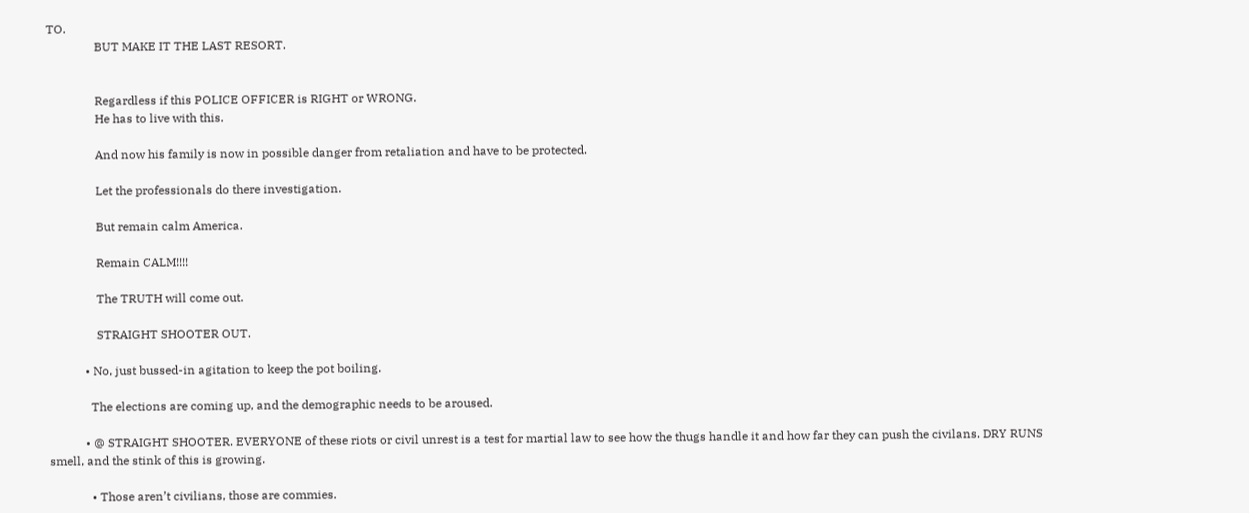TO.
                BUT MAKE IT THE LAST RESORT.


                Regardless if this POLICE OFFICER is RIGHT or WRONG.
                He has to live with this.

                And now his family is now in possible danger from retaliation and have to be protected.

                Let the professionals do there investigation.

                But remain calm America.

                Remain CALM!!!!

                The TRUTH will come out.

                STRAIGHT SHOOTER OUT.

            • No, just bussed-in agitation to keep the pot boiling.

              The elections are coming up, and the demographic needs to be aroused.

            • @ STRAIGHT SHOOTER. EVERYONE of these riots or civil unrest is a test for martial law to see how the thugs handle it and how far they can push the civilans. DRY RUNS smell, and the stink of this is growing.

              • Those aren’t civilians, those are commies.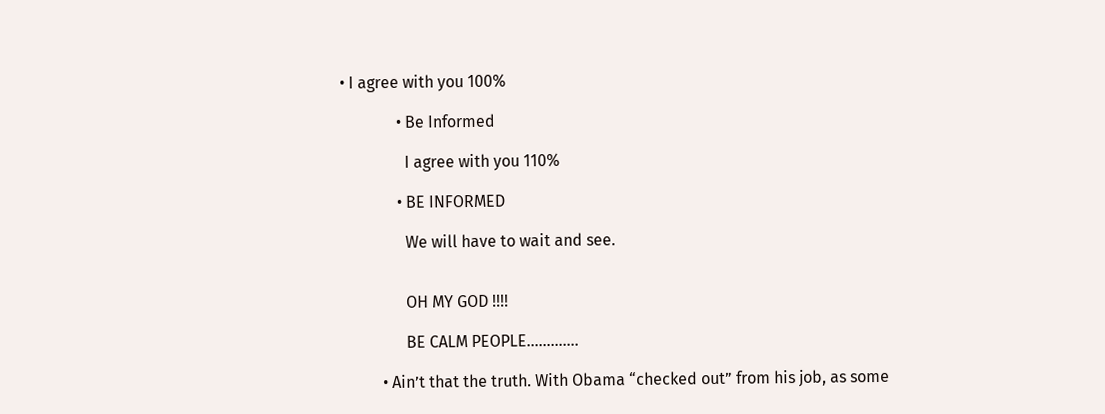• I agree with you 100%

              • Be Informed

                I agree with you 110%

              • BE INFORMED

                We will have to wait and see.


                OH MY GOD !!!!

                BE CALM PEOPLE………….

          • Ain’t that the truth. With Obama “checked out” from his job, as some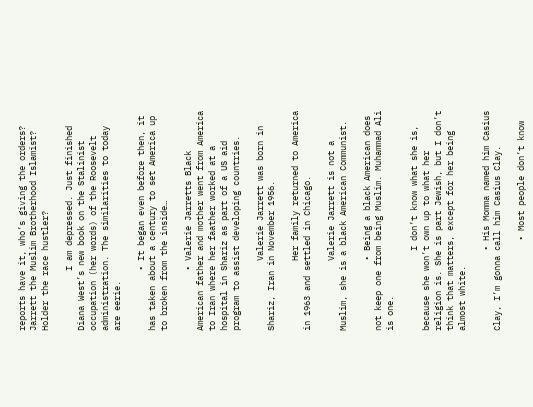reports have it, who’s giving the orders? Jarrett the Muslim Brotherhood Islamist? Holder the race hustler?

            I am depressed. Just finished Diana West’s new book on the Stalinist occupation (her words) of the Roosevelt administration. The similarities to today are eerie.

            • It began even before then, it has taken about a century to set America up to broken from the inside…

            • Valerie Jarretts Black American father and mother went from America to Iran where her faather worked at a hospital in Shariz as part of a US aid program to assist developing countries.

              Valerie Jarrett was born in Shariz, Iran in November 1956.

              Her family returned to America in 1963 and settled in Chicago.

              Valerie Jarrett is not a Muslim, she is a black American Communist.

              • Being a black American does not keep one from being Muslim. Muhammad Ali is one.

                I don’t know what she is, because she won’t own up to what her religion is. She is part Jewish, but I don’t think that matters, except for her being almost white.

                • His Momma named him Casius Clay, I’m gonna call him Casius Clay.

                  • Most people don’t know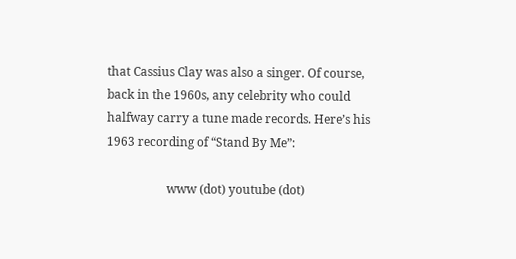that Cassius Clay was also a singer. Of course, back in the 1960s, any celebrity who could halfway carry a tune made records. Here’s his 1963 recording of “Stand By Me”:

                    www (dot) youtube (dot)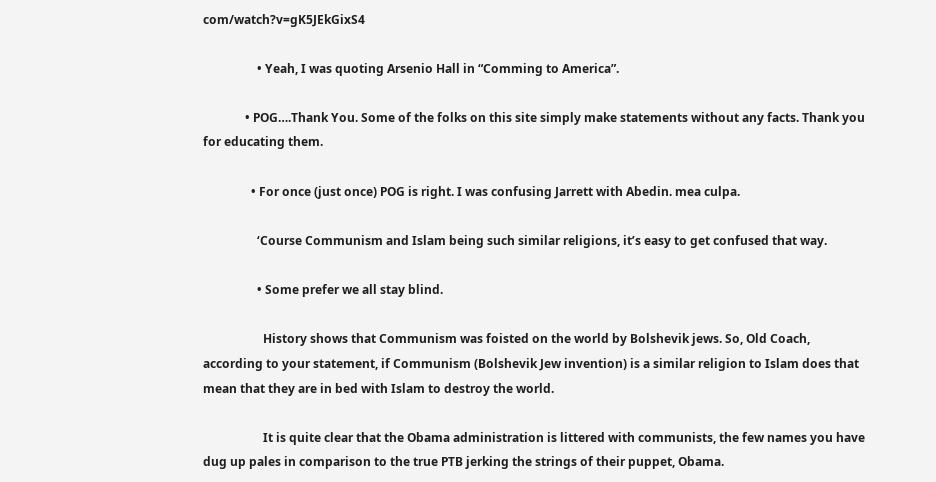com/watch?v=gK5JEkGixS4

                  • Yeah, I was quoting Arsenio Hall in “Comming to America”.

              • POG….Thank You. Some of the folks on this site simply make statements without any facts. Thank you for educating them.

                • For once (just once) POG is right. I was confusing Jarrett with Abedin. mea culpa.

                  ‘Course Communism and Islam being such similar religions, it’s easy to get confused that way.

                  • Some prefer we all stay blind.

                    History shows that Communism was foisted on the world by Bolshevik jews. So, Old Coach, according to your statement, if Communism (Bolshevik Jew invention) is a similar religion to Islam does that mean that they are in bed with Islam to destroy the world.

                    It is quite clear that the Obama administration is littered with communists, the few names you have dug up pales in comparison to the true PTB jerking the strings of their puppet, Obama.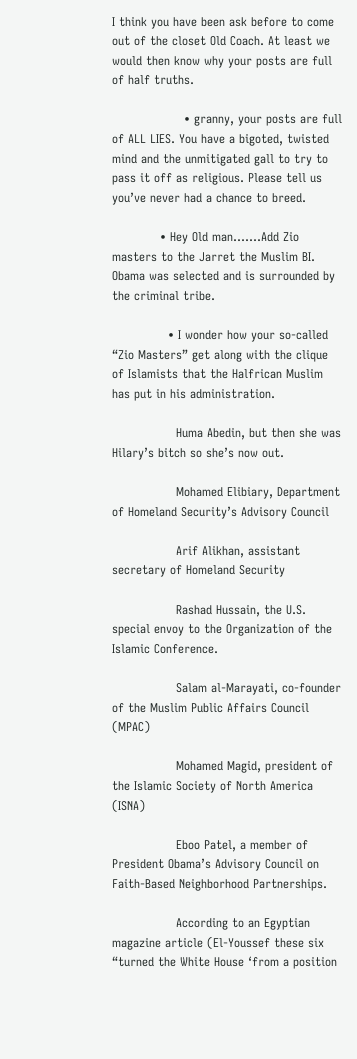I think you have been ask before to come out of the closet Old Coach. At least we would then know why your posts are full of half truths.

                  • granny, your posts are full of ALL LIES. You have a bigoted, twisted mind and the unmitigated gall to try to pass it off as religious. Please tell us you’ve never had a chance to breed.

            • Hey Old man…….Add Zio masters to the Jarret the Muslim BI. Obama was selected and is surrounded by the criminal tribe.

              • I wonder how your so-called “Zio Masters” get along with the clique of Islamists that the Halfrican Muslim has put in his administration.

                Huma Abedin, but then she was Hilary’s bitch so she’s now out.

                Mohamed Elibiary, Department of Homeland Security’s Advisory Council

                Arif Alikhan, assistant secretary of Homeland Security

                Rashad Hussain, the U.S. special envoy to the Organization of the Islamic Conference.

                Salam al-Marayati, co-founder of the Muslim Public Affairs Council (MPAC)

                Mohamed Magid, president of the Islamic Society of North America (ISNA)

                Eboo Patel, a member of President Obama’s Advisory Council on Faith-Based Neighborhood Partnerships.

                According to an Egyptian magazine article (El-Youssef these six “turned the White House ‘from a position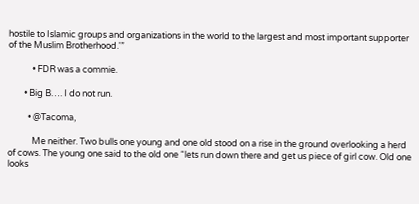hostile to Islamic groups and organizations in the world to the largest and most important supporter of the Muslim Brotherhood.'”

            • FDR was a commie.

        • Big B…. I do not run.

          • @Tacoma,

            Me neither. Two bulls one young and one old stood on a rise in the ground overlooking a herd of cows. The young one said to the old one “lets run down there and get us piece of girl cow. Old one looks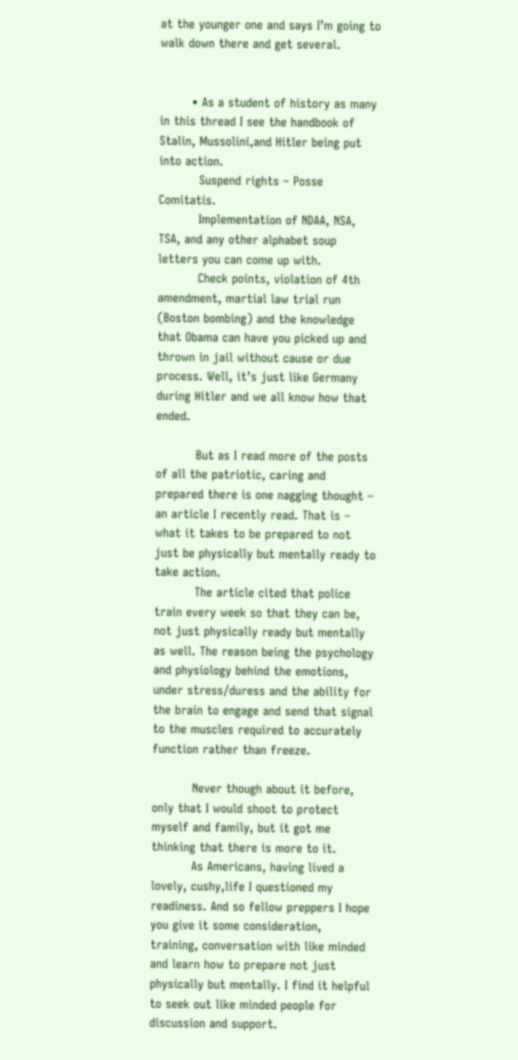at the younger one and says I’m going to walk down there and get several.


        • As a student of history as many in this thread I see the handbook of Stalin, Mussolini,and Hitler being put into action.
          Suspend rights – Posse Comitatis.
          Implementation of NDAA, NSA, TSA, and any other alphabet soup letters you can come up with.
          Check points, violation of 4th amendment, martial law trial run (Boston bombing) and the knowledge that Obama can have you picked up and thrown in jail without cause or due process. Well, it’s just like Germany during Hitler and we all know how that ended.

          But as I read more of the posts of all the patriotic, caring and prepared there is one nagging thought – an article I recently read. That is – what it takes to be prepared to not just be physically but mentally ready to take action.
          The article cited that police train every week so that they can be, not just physically ready but mentally as well. The reason being the psychology and physiology behind the emotions, under stress/duress and the ability for the brain to engage and send that signal to the muscles required to accurately function rather than freeze.

          Never though about it before, only that I would shoot to protect myself and family, but it got me thinking that there is more to it.
          As Americans, having lived a lovely, cushy,life I questioned my readiness. And so fellow preppers I hope you give it some consideration, training, conversation with like minded and learn how to prepare not just physically but mentally. I find it helpful to seek out like minded people for discussion and support.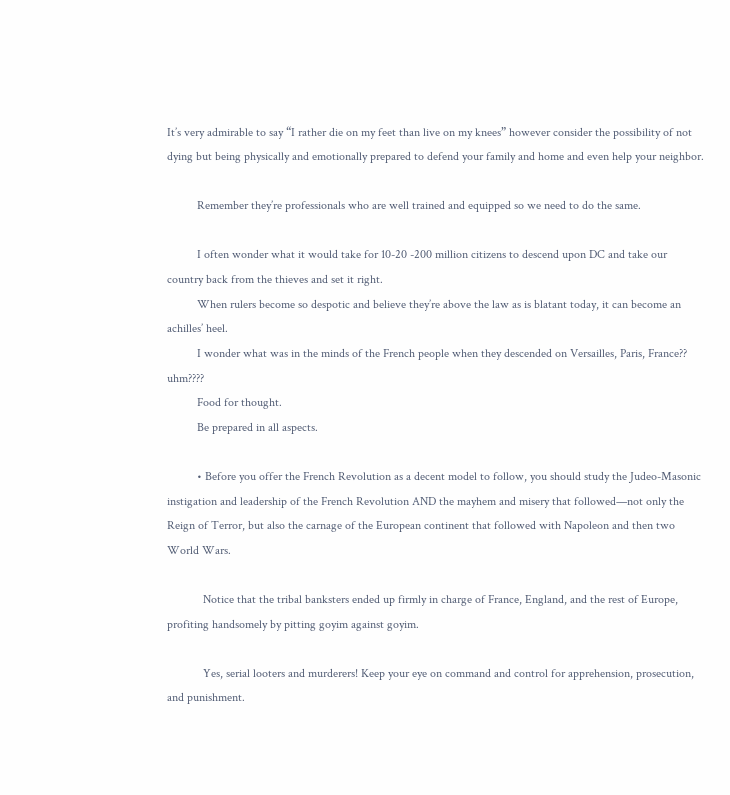It’s very admirable to say “I rather die on my feet than live on my knees” however consider the possibility of not dying but being physically and emotionally prepared to defend your family and home and even help your neighbor.

          Remember they’re professionals who are well trained and equipped so we need to do the same.

          I often wonder what it would take for 10-20 -200 million citizens to descend upon DC and take our country back from the thieves and set it right.
          When rulers become so despotic and believe they’re above the law as is blatant today, it can become an achilles’ heel.
          I wonder what was in the minds of the French people when they descended on Versailles, Paris, France?? uhm????
          Food for thought.
          Be prepared in all aspects.

          • Before you offer the French Revolution as a decent model to follow, you should study the Judeo-Masonic instigation and leadership of the French Revolution AND the mayhem and misery that followed—not only the Reign of Terror, but also the carnage of the European continent that followed with Napoleon and then two World Wars.

            Notice that the tribal banksters ended up firmly in charge of France, England, and the rest of Europe, profiting handsomely by pitting goyim against goyim.

            Yes, serial looters and murderers! Keep your eye on command and control for apprehension, prosecution, and punishment.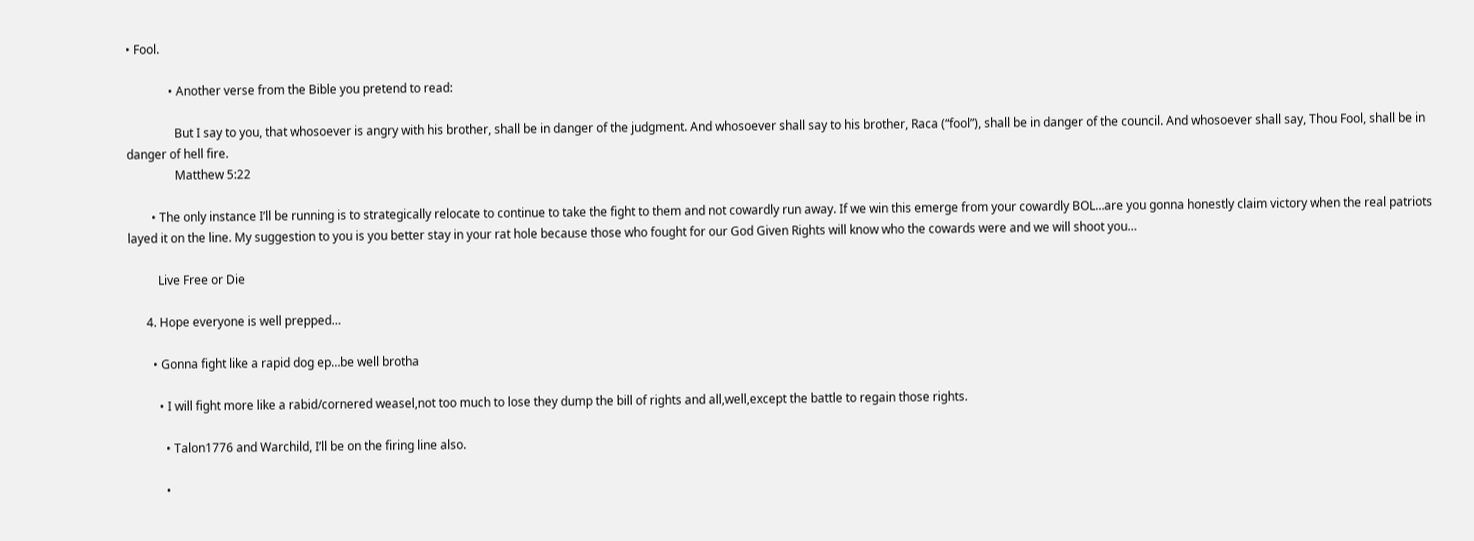• Fool.

              • Another verse from the Bible you pretend to read:

                But I say to you, that whosoever is angry with his brother, shall be in danger of the judgment. And whosoever shall say to his brother, Raca (“fool”), shall be in danger of the council. And whosoever shall say, Thou Fool, shall be in danger of hell fire.
                Matthew 5:22

        • The only instance I’ll be running is to strategically relocate to continue to take the fight to them and not cowardly run away. If we win this emerge from your cowardly BOL…are you gonna honestly claim victory when the real patriots layed it on the line. My suggestion to you is you better stay in your rat hole because those who fought for our God Given Rights will know who the cowards were and we will shoot you…

          Live Free or Die

      4. Hope everyone is well prepped…

        • Gonna fight like a rapid dog ep…be well brotha

          • I will fight more like a rabid/cornered weasel,not too much to lose they dump the bill of rights and all,well,except the battle to regain those rights.

            • Talon1776 and Warchild, I’ll be on the firing line also.

            •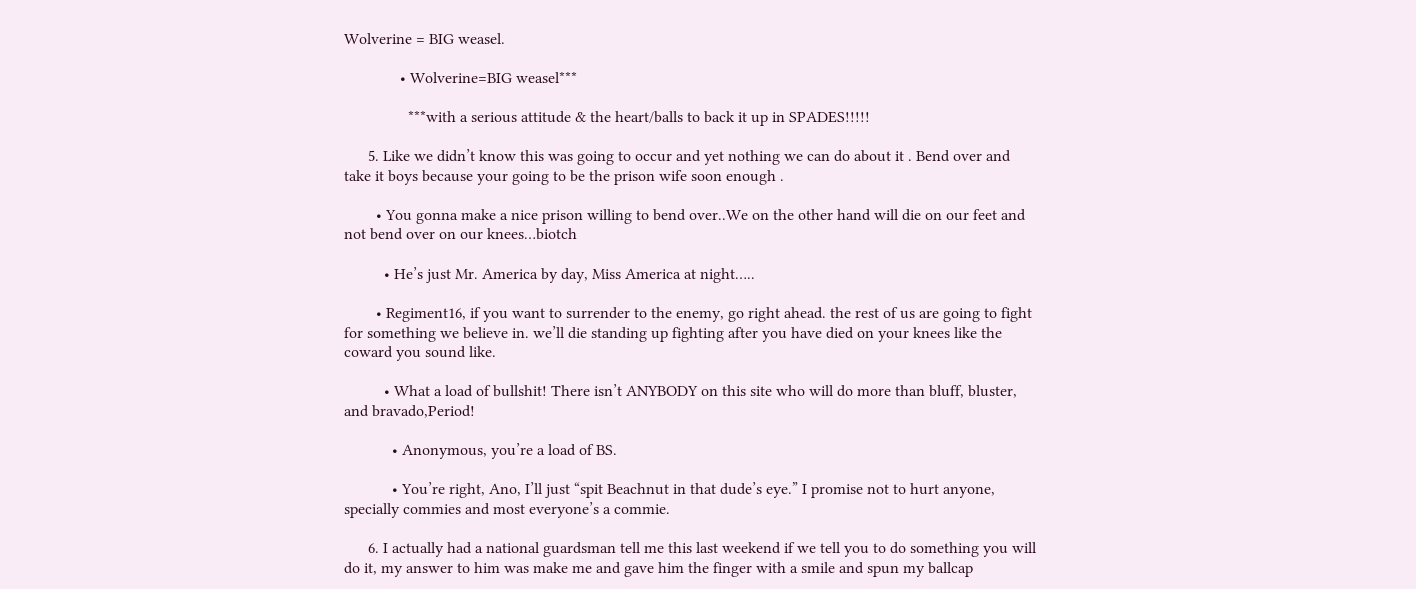Wolverine = BIG weasel.

              • Wolverine=BIG weasel***

                ***with a serious attitude & the heart/balls to back it up in SPADES!!!!!

      5. Like we didn’t know this was going to occur and yet nothing we can do about it . Bend over and take it boys because your going to be the prison wife soon enough .

        • You gonna make a nice prison willing to bend over..We on the other hand will die on our feet and not bend over on our knees…biotch

          • He’s just Mr. America by day, Miss America at night…..

        • Regiment16, if you want to surrender to the enemy, go right ahead. the rest of us are going to fight for something we believe in. we’ll die standing up fighting after you have died on your knees like the coward you sound like.

          • What a load of bullshit! There isn’t ANYBODY on this site who will do more than bluff, bluster, and bravado,Period!

            • Anonymous, you’re a load of BS.

            • You’re right, Ano, I’ll just “spit Beachnut in that dude’s eye.” I promise not to hurt anyone, specially commies and most everyone’s a commie.

      6. I actually had a national guardsman tell me this last weekend if we tell you to do something you will do it, my answer to him was make me and gave him the finger with a smile and spun my ballcap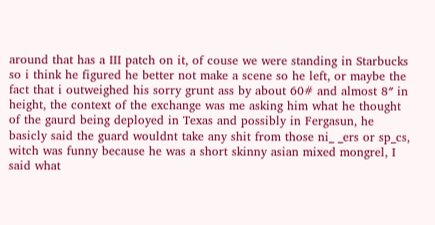around that has a III patch on it, of couse we were standing in Starbucks so i think he figured he better not make a scene so he left, or maybe the fact that i outweighed his sorry grunt ass by about 60# and almost 8″ in height, the context of the exchange was me asking him what he thought of the gaurd being deployed in Texas and possibly in Fergasun, he basicly said the guard wouldnt take any shit from those ni_ _ers or sp_cs, witch was funny because he was a short skinny asian mixed mongrel, I said what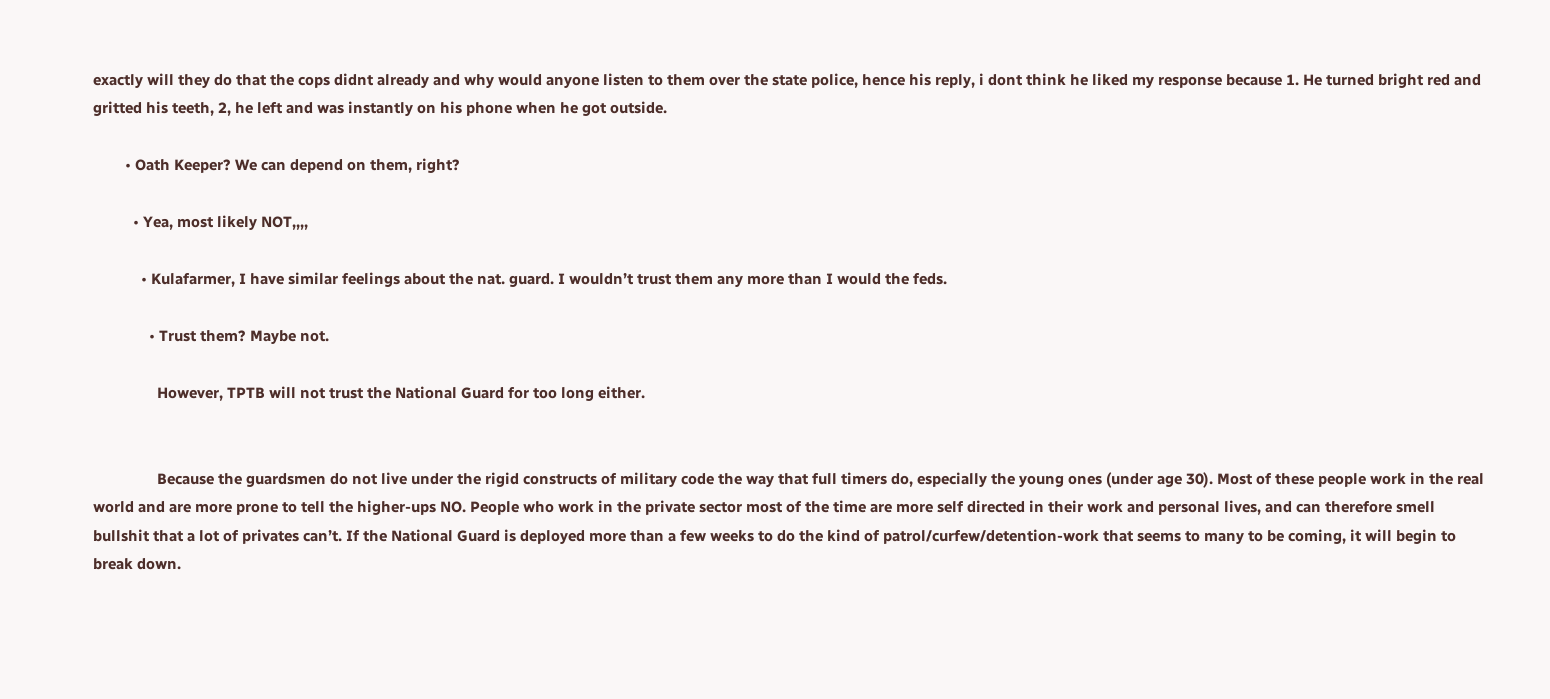exactly will they do that the cops didnt already and why would anyone listen to them over the state police, hence his reply, i dont think he liked my response because 1. He turned bright red and gritted his teeth, 2, he left and was instantly on his phone when he got outside.

        • Oath Keeper? We can depend on them, right?

          • Yea, most likely NOT,,,,

            • Kulafarmer, I have similar feelings about the nat. guard. I wouldn’t trust them any more than I would the feds.

              • Trust them? Maybe not.

                However, TPTB will not trust the National Guard for too long either.


                Because the guardsmen do not live under the rigid constructs of military code the way that full timers do, especially the young ones (under age 30). Most of these people work in the real world and are more prone to tell the higher-ups NO. People who work in the private sector most of the time are more self directed in their work and personal lives, and can therefore smell bullshit that a lot of privates can’t. If the National Guard is deployed more than a few weeks to do the kind of patrol/curfew/detention-work that seems to many to be coming, it will begin to break down.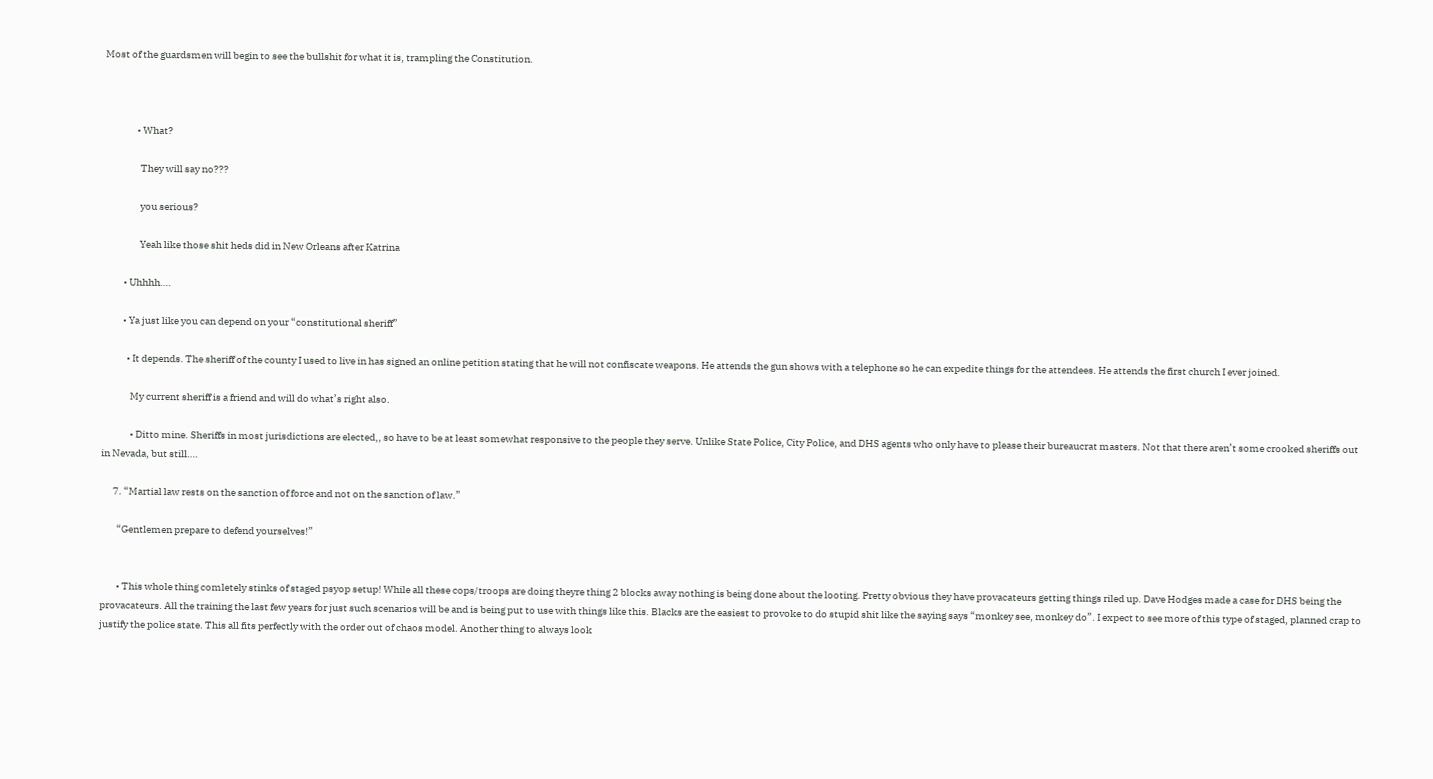Most of the guardsmen will begin to see the bullshit for what it is, trampling the Constitution.



                • What?

                  They will say no???

                  you serious?

                  Yeah like those shit heds did in New Orleans after Katrina

          • Uhhhh….

          • Ya just like you can depend on your “constitutional sheriff”

            • It depends. The sheriff of the county I used to live in has signed an online petition stating that he will not confiscate weapons. He attends the gun shows with a telephone so he can expedite things for the attendees. He attends the first church I ever joined.

              My current sheriff is a friend and will do what’s right also.

              • Ditto mine. Sheriffs in most jurisdictions are elected,, so have to be at least somewhat responsive to the people they serve. Unlike State Police, City Police, and DHS agents who only have to please their bureaucrat masters. Not that there aren’t some crooked sheriffs out in Nevada, but still….

      7. “Martial law rests on the sanction of force and not on the sanction of law.”

        “Gentlemen prepare to defend yourselves!”


        • This whole thing comletely stinks of staged psyop setup! While all these cops/troops are doing theyre thing 2 blocks away nothing is being done about the looting. Pretty obvious they have provacateurs getting things riled up. Dave Hodges made a case for DHS being the provacateurs. All the training the last few years for just such scenarios will be and is being put to use with things like this. Blacks are the easiest to provoke to do stupid shit like the saying says “monkey see, monkey do”. I expect to see more of this type of staged, planned crap to justify the police state. This all fits perfectly with the order out of chaos model. Another thing to always look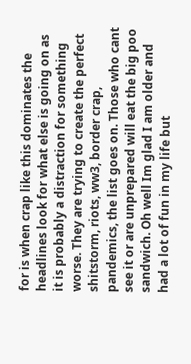for is when crap like this dominates the headlines look for what else is going on as it is probably a distraction for something worse. They are trying to create the perfect shitstorm, riots, ww3, border crap, pandemics, the list goes on. Those who cant see it or are unprepared will eat the big poo sandwich. Oh well Im glad I am older and had a lot of fun in my life but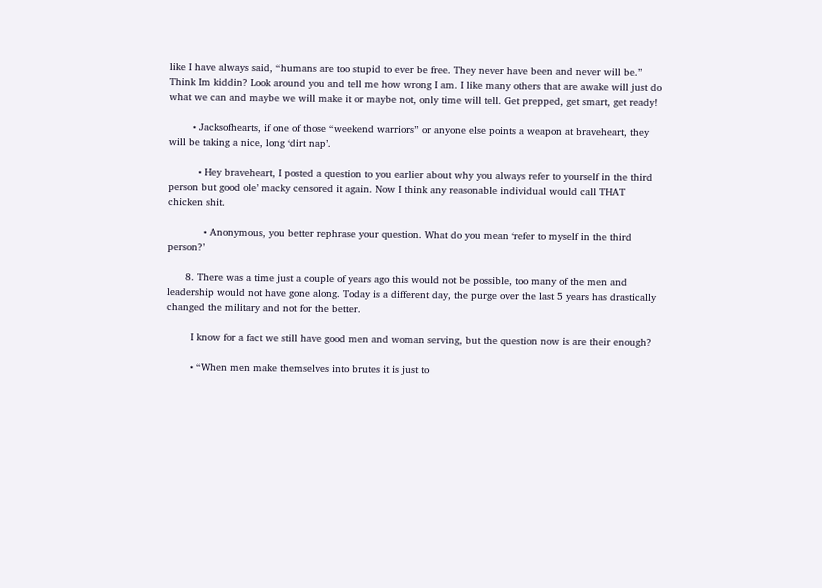like I have always said, “humans are too stupid to ever be free. They never have been and never will be.” Think Im kiddin? Look around you and tell me how wrong I am. I like many others that are awake will just do what we can and maybe we will make it or maybe not, only time will tell. Get prepped, get smart, get ready!

        • Jacksofhearts, if one of those “weekend warriors” or anyone else points a weapon at braveheart, they will be taking a nice, long ‘dirt nap’.

          • Hey braveheart, I posted a question to you earlier about why you always refer to yourself in the third person but good ole’ macky censored it again. Now I think any reasonable individual would call THAT chicken shit.

            • Anonymous, you better rephrase your question. What do you mean ‘refer to myself in the third person?’

      8. There was a time just a couple of years ago this would not be possible, too many of the men and leadership would not have gone along. Today is a different day, the purge over the last 5 years has drastically changed the military and not for the better.

        I know for a fact we still have good men and woman serving, but the question now is are their enough?

        • “When men make themselves into brutes it is just to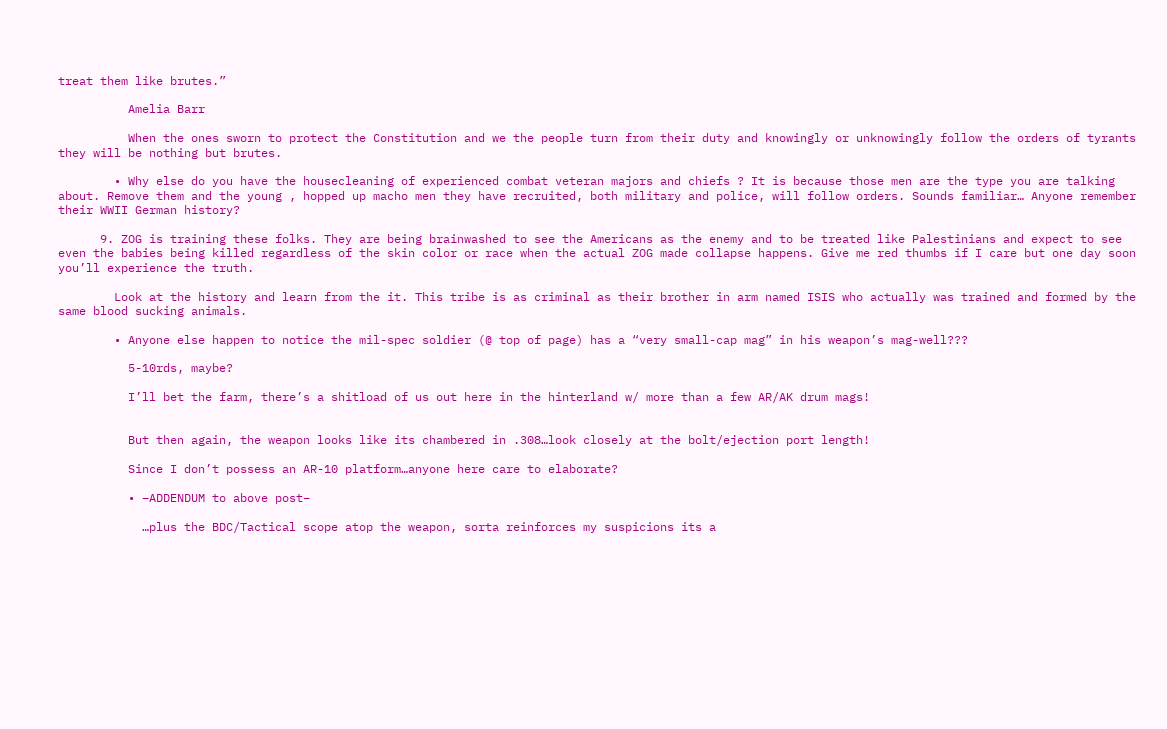treat them like brutes.”

          Amelia Barr

          When the ones sworn to protect the Constitution and we the people turn from their duty and knowingly or unknowingly follow the orders of tyrants they will be nothing but brutes.

        • Why else do you have the housecleaning of experienced combat veteran majors and chiefs ? It is because those men are the type you are talking about. Remove them and the young , hopped up macho men they have recruited, both military and police, will follow orders. Sounds familiar… Anyone remember their WWII German history?

      9. ZOG is training these folks. They are being brainwashed to see the Americans as the enemy and to be treated like Palestinians and expect to see even the babies being killed regardless of the skin color or race when the actual ZOG made collapse happens. Give me red thumbs if I care but one day soon you’ll experience the truth.

        Look at the history and learn from the it. This tribe is as criminal as their brother in arm named ISIS who actually was trained and formed by the same blood sucking animals.

        • Anyone else happen to notice the mil-spec soldier (@ top of page) has a “very small-cap mag” in his weapon’s mag-well???

          5-10rds, maybe?

          I’ll bet the farm, there’s a shitload of us out here in the hinterland w/ more than a few AR/AK drum mags!


          But then again, the weapon looks like its chambered in .308…look closely at the bolt/ejection port length!

          Since I don’t possess an AR-10 platform…anyone here care to elaborate?

          • –ADDENDUM to above post–

            …plus the BDC/Tactical scope atop the weapon, sorta reinforces my suspicions its a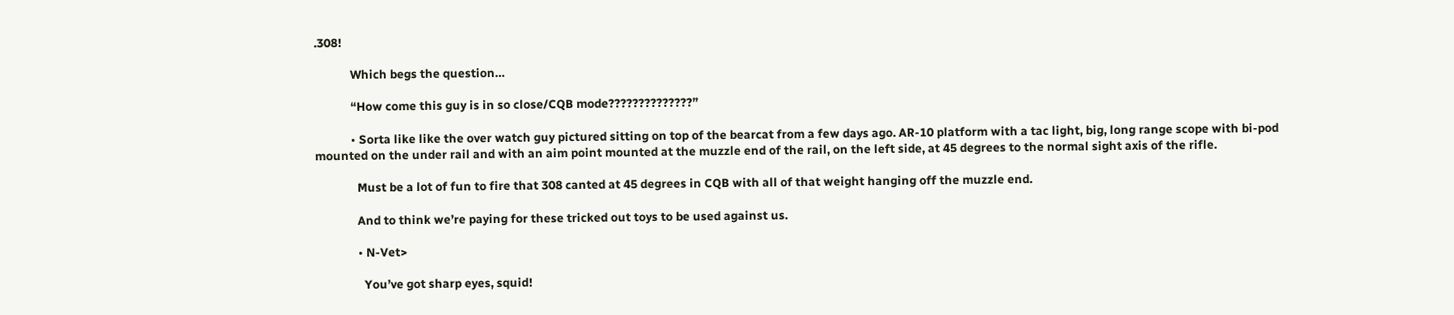.308!

            Which begs the question…

            “How come this guy is in so close/CQB mode??????????????”

            • Sorta like like the over watch guy pictured sitting on top of the bearcat from a few days ago. AR-10 platform with a tac light, big, long range scope with bi-pod mounted on the under rail and with an aim point mounted at the muzzle end of the rail, on the left side, at 45 degrees to the normal sight axis of the rifle.

              Must be a lot of fun to fire that 308 canted at 45 degrees in CQB with all of that weight hanging off the muzzle end.

              And to think we’re paying for these tricked out toys to be used against us.

              • N-Vet>

                You’ve got sharp eyes, squid!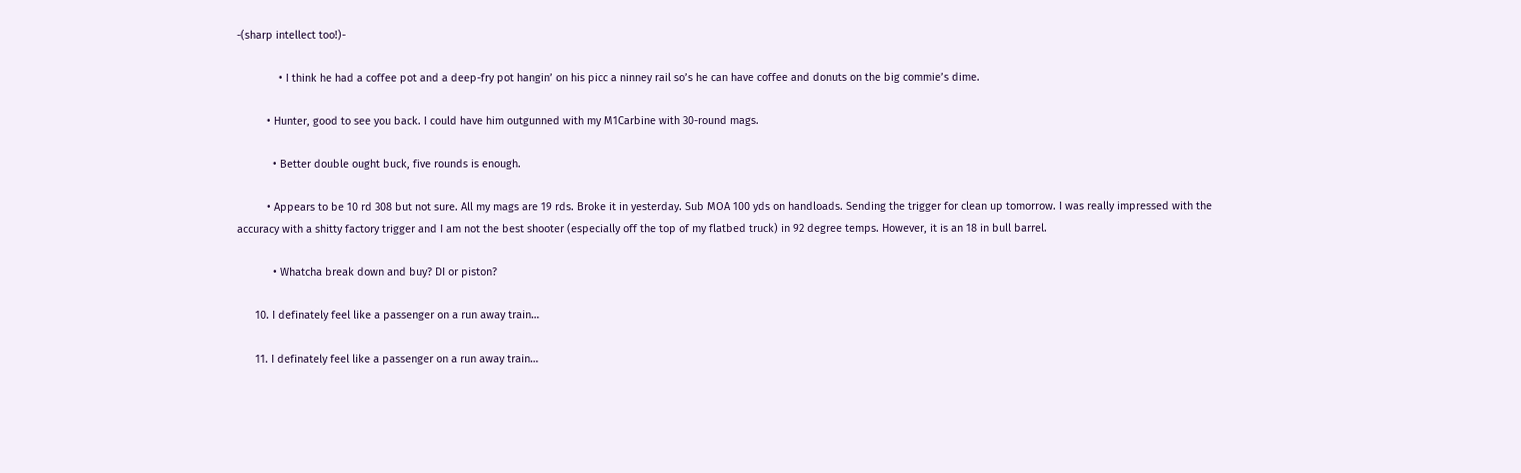-(sharp intellect too!)-

              • I think he had a coffee pot and a deep-fry pot hangin’ on his picc a ninney rail so’s he can have coffee and donuts on the big commie’s dime.

          • Hunter, good to see you back. I could have him outgunned with my M1Carbine with 30-round mags.

            • Better double ought buck, five rounds is enough.

          • Appears to be 10 rd 308 but not sure. All my mags are 19 rds. Broke it in yesterday. Sub MOA 100 yds on handloads. Sending the trigger for clean up tomorrow. I was really impressed with the accuracy with a shitty factory trigger and I am not the best shooter (especially off the top of my flatbed truck) in 92 degree temps. However, it is an 18 in bull barrel.

            • Whatcha break down and buy? DI or piston?

      10. I definately feel like a passenger on a run away train…

      11. I definately feel like a passenger on a run away train…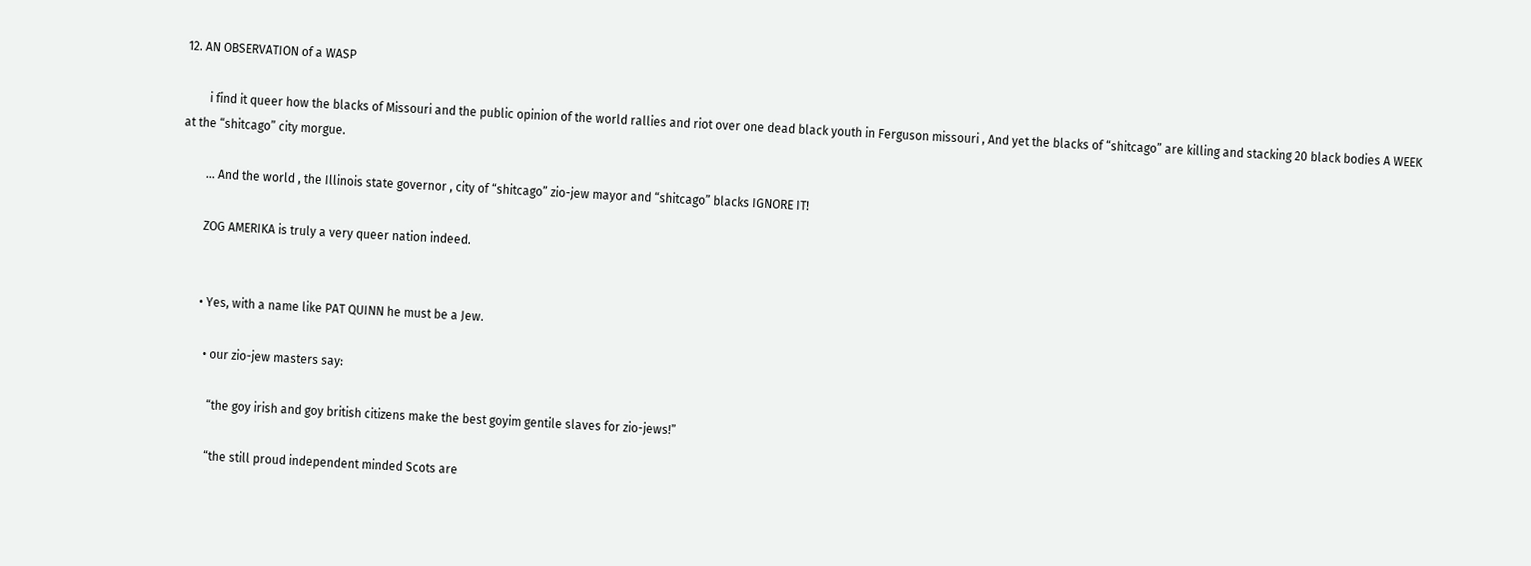12. AN OBSERVATION of a WASP

        i find it queer how the blacks of Missouri and the public opinion of the world rallies and riot over one dead black youth in Ferguson missouri , And yet the blacks of “shitcago” are killing and stacking 20 black bodies A WEEK at the “shitcago” city morgue.

        … And the world , the Illinois state governor , city of “shitcago” zio-jew mayor and “shitcago” blacks IGNORE IT!

        ZOG AMERIKA is truly a very queer nation indeed.


        • Yes, with a name like PAT QUINN he must be a Jew.

          • our zio-jew masters say:

            “the goy irish and goy british citizens make the best goyim gentile slaves for zio-jews!”

            “the still proud independent minded Scots are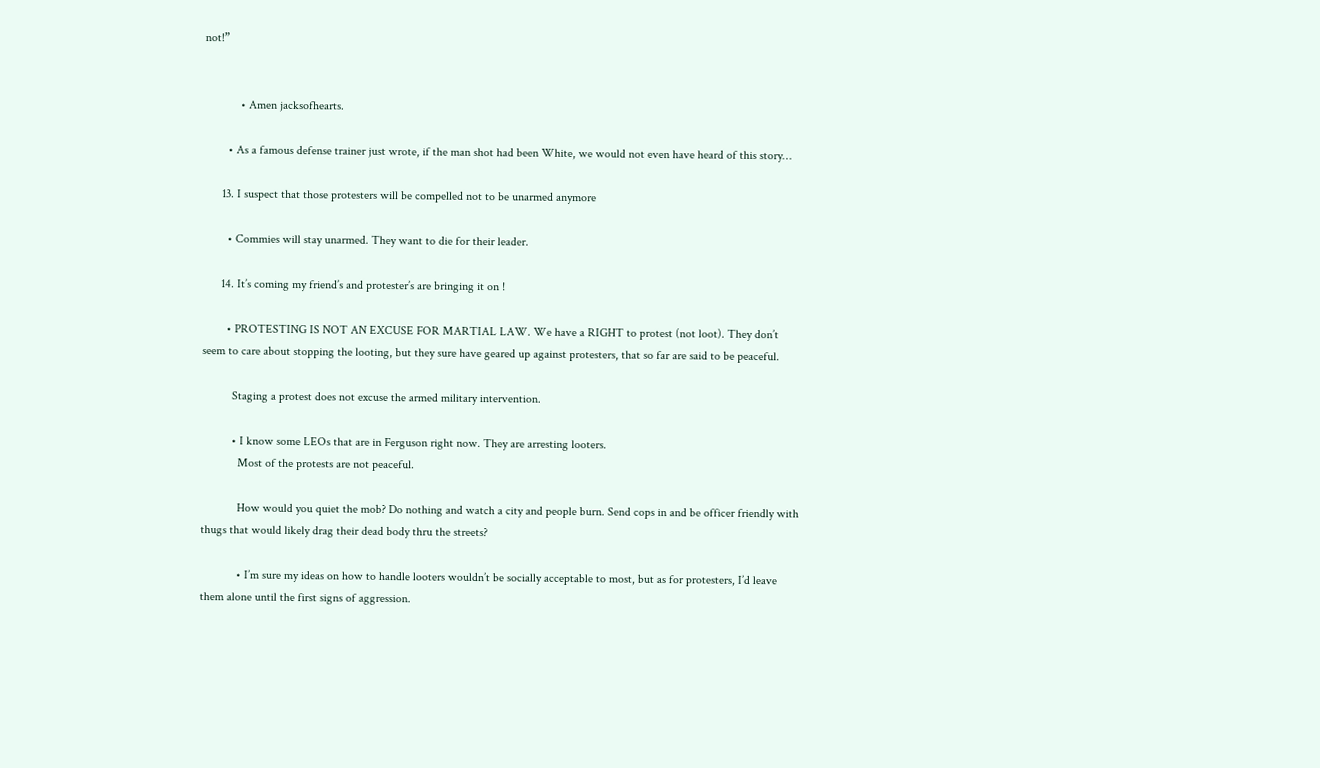not!”


            • Amen jacksofhearts.

        • As a famous defense trainer just wrote, if the man shot had been White, we would not even have heard of this story…

      13. I suspect that those protesters will be compelled not to be unarmed anymore

        • Commies will stay unarmed. They want to die for their leader.

      14. It’s coming my friend’s and protester’s are bringing it on !

        • PROTESTING IS NOT AN EXCUSE FOR MARTIAL LAW. We have a RIGHT to protest (not loot). They don’t seem to care about stopping the looting, but they sure have geared up against protesters, that so far are said to be peaceful.

          Staging a protest does not excuse the armed military intervention.

          • I know some LEOs that are in Ferguson right now. They are arresting looters.
            Most of the protests are not peaceful.

            How would you quiet the mob? Do nothing and watch a city and people burn. Send cops in and be officer friendly with thugs that would likely drag their dead body thru the streets?

            • I’m sure my ideas on how to handle looters wouldn’t be socially acceptable to most, but as for protesters, I’d leave them alone until the first signs of aggression.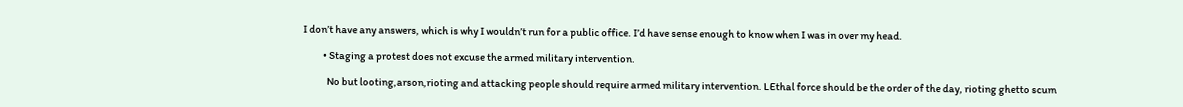I don’t have any answers, which is why I wouldn’t run for a public office. I’d have sense enough to know when I was in over my head.

          • Staging a protest does not excuse the armed military intervention.

            No but looting,arson,rioting and attacking people should require armed military intervention. LEthal force should be the order of the day, rioting ghetto scum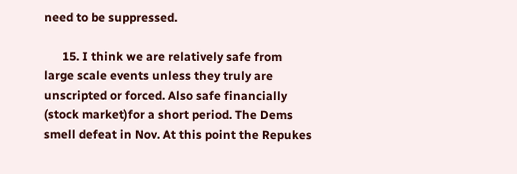need to be suppressed.

      15. I think we are relatively safe from large scale events unless they truly are unscripted or forced. Also safe financially (stock market)for a short period. The Dems smell defeat in Nov. At this point the Repukes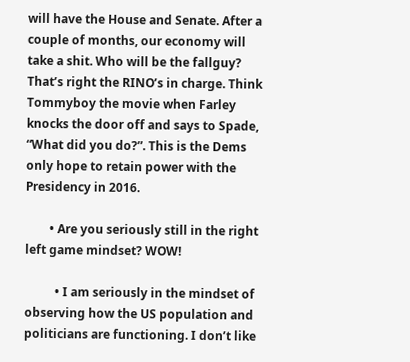will have the House and Senate. After a couple of months, our economy will take a shit. Who will be the fallguy? That’s right the RINO’s in charge. Think Tommyboy the movie when Farley knocks the door off and says to Spade, “What did you do?”. This is the Dems only hope to retain power with the Presidency in 2016.

        • Are you seriously still in the right left game mindset? WOW!

          • I am seriously in the mindset of observing how the US population and politicians are functioning. I don’t like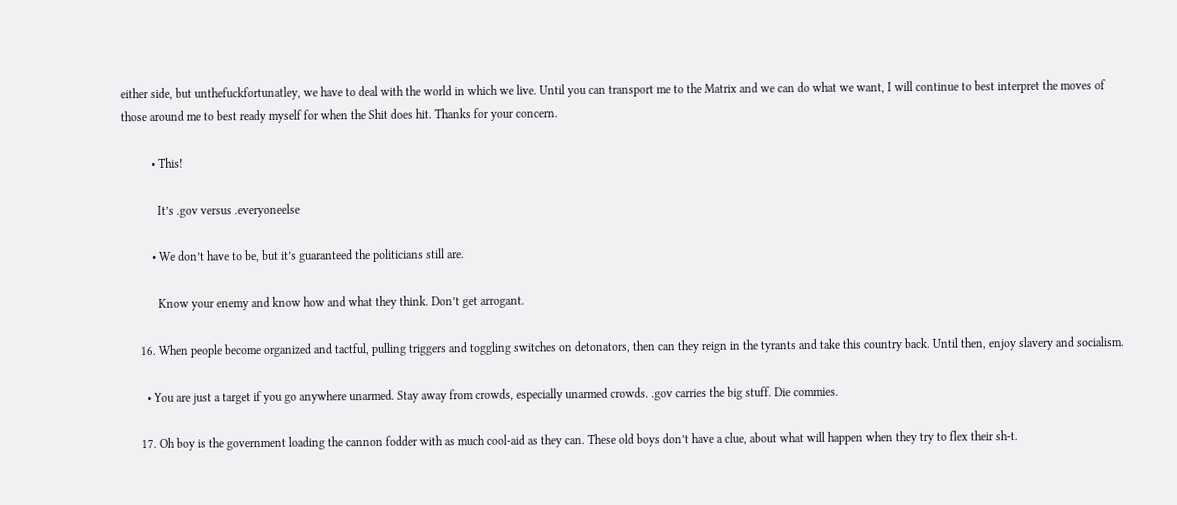either side, but unthefuckfortunatley, we have to deal with the world in which we live. Until you can transport me to the Matrix and we can do what we want, I will continue to best interpret the moves of those around me to best ready myself for when the Shit does hit. Thanks for your concern.

          • This!

            It’s .gov versus .everyoneelse

          • We don’t have to be, but it’s guaranteed the politicians still are.

            Know your enemy and know how and what they think. Don’t get arrogant.

      16. When people become organized and tactful, pulling triggers and toggling switches on detonators, then can they reign in the tyrants and take this country back. Until then, enjoy slavery and socialism.

        • You are just a target if you go anywhere unarmed. Stay away from crowds, especially unarmed crowds. .gov carries the big stuff. Die commies.

      17. Oh boy is the government loading the cannon fodder with as much cool-aid as they can. These old boys don’t have a clue, about what will happen when they try to flex their sh-t.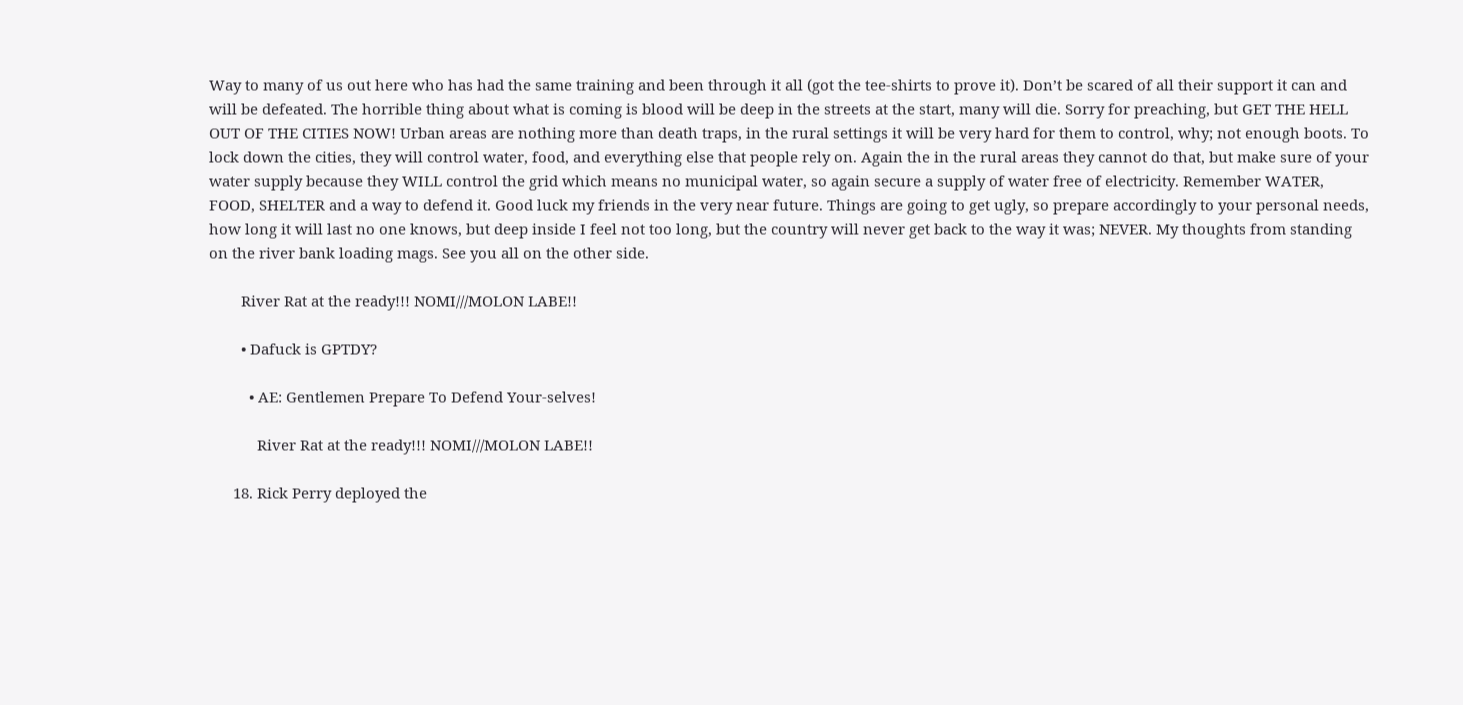Way to many of us out here who has had the same training and been through it all (got the tee-shirts to prove it). Don’t be scared of all their support it can and will be defeated. The horrible thing about what is coming is blood will be deep in the streets at the start, many will die. Sorry for preaching, but GET THE HELL OUT OF THE CITIES NOW! Urban areas are nothing more than death traps, in the rural settings it will be very hard for them to control, why; not enough boots. To lock down the cities, they will control water, food, and everything else that people rely on. Again the in the rural areas they cannot do that, but make sure of your water supply because they WILL control the grid which means no municipal water, so again secure a supply of water free of electricity. Remember WATER, FOOD, SHELTER and a way to defend it. Good luck my friends in the very near future. Things are going to get ugly, so prepare accordingly to your personal needs, how long it will last no one knows, but deep inside I feel not too long, but the country will never get back to the way it was; NEVER. My thoughts from standing on the river bank loading mags. See you all on the other side.

        River Rat at the ready!!! NOMI///MOLON LABE!!

        • Dafuck is GPTDY?

          • AE: Gentlemen Prepare To Defend Your-selves!

            River Rat at the ready!!! NOMI///MOLON LABE!!

      18. Rick Perry deployed the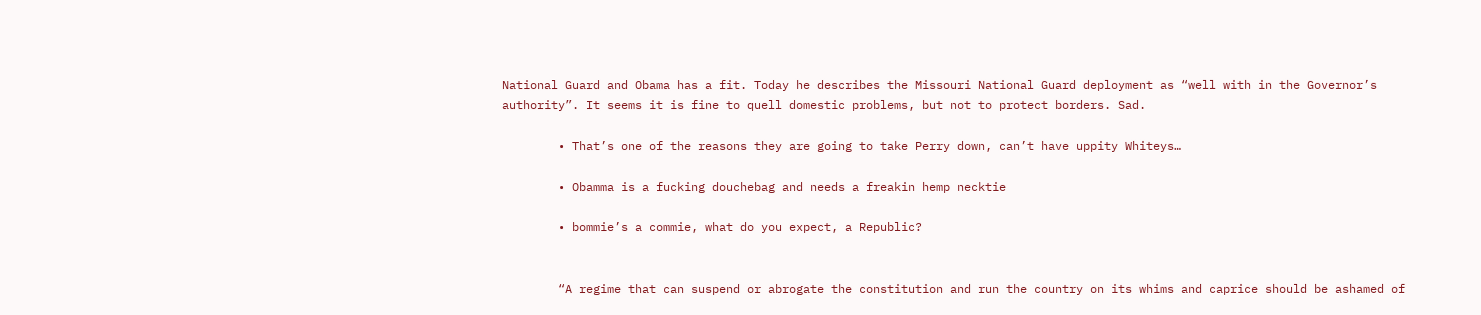National Guard and Obama has a fit. Today he describes the Missouri National Guard deployment as “well with in the Governor’s authority”. It seems it is fine to quell domestic problems, but not to protect borders. Sad.

        • That’s one of the reasons they are going to take Perry down, can’t have uppity Whiteys…

        • Obamma is a fucking douchebag and needs a freakin hemp necktie

        • bommie’s a commie, what do you expect, a Republic?


        “A regime that can suspend or abrogate the constitution and run the country on its whims and caprice should be ashamed of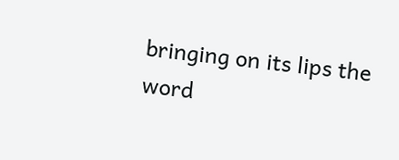bringing on its lips the word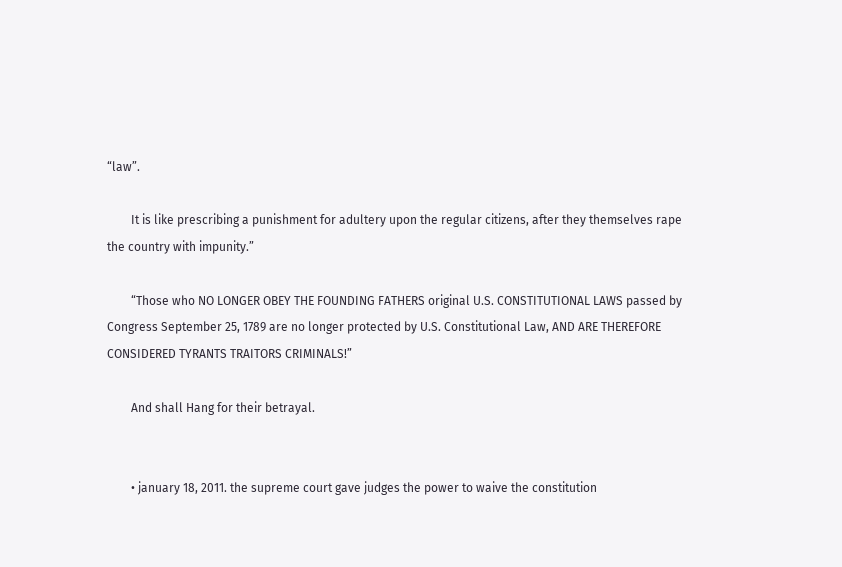“law”.

        It is like prescribing a punishment for adultery upon the regular citizens, after they themselves rape the country with impunity.”

        “Those who NO LONGER OBEY THE FOUNDING FATHERS original U.S. CONSTITUTIONAL LAWS passed by Congress September 25, 1789 are no longer protected by U.S. Constitutional Law, AND ARE THEREFORE CONSIDERED TYRANTS TRAITORS CRIMINALS!”

        And shall Hang for their betrayal.


        • january 18, 2011. the supreme court gave judges the power to waive the constitution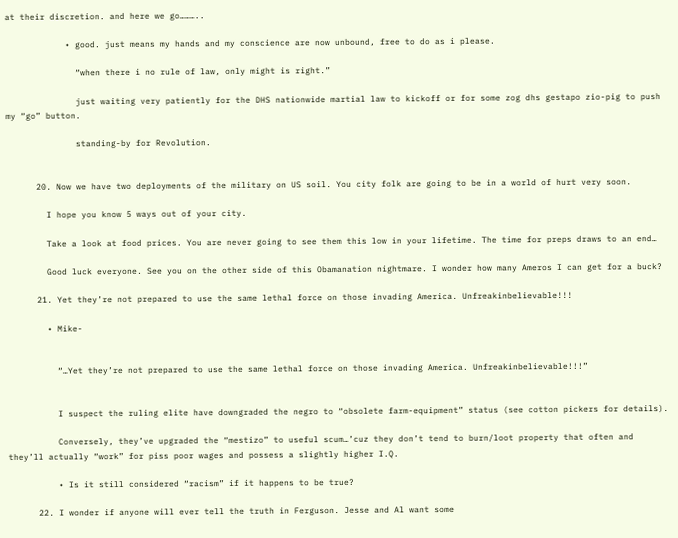at their discretion. and here we go………..

            • good. just means my hands and my conscience are now unbound, free to do as i please.

              “when there i no rule of law, only might is right.”

              just waiting very patiently for the DHS nationwide martial law to kickoff or for some zog dhs gestapo zio-pig to push my “go” button.

              standing-by for Revolution.


      20. Now we have two deployments of the military on US soil. You city folk are going to be in a world of hurt very soon.

        I hope you know 5 ways out of your city.

        Take a look at food prices. You are never going to see them this low in your lifetime. The time for preps draws to an end…

        Good luck everyone. See you on the other side of this Obamanation nightmare. I wonder how many Ameros I can get for a buck?

      21. Yet they’re not prepared to use the same lethal force on those invading America. Unfreakinbelievable!!!

        • Mike-


          “…Yet they’re not prepared to use the same lethal force on those invading America. Unfreakinbelievable!!!”


          I suspect the ruling elite have downgraded the negro to “obsolete farm-equipment” status (see cotton pickers for details).

          Conversely, they’ve upgraded the “mestizo” to useful scum…’cuz they don’t tend to burn/loot property that often and they’ll actually “work” for piss poor wages and possess a slightly higher I.Q.

          • Is it still considered “racism” if it happens to be true?

      22. I wonder if anyone will ever tell the truth in Ferguson. Jesse and Al want some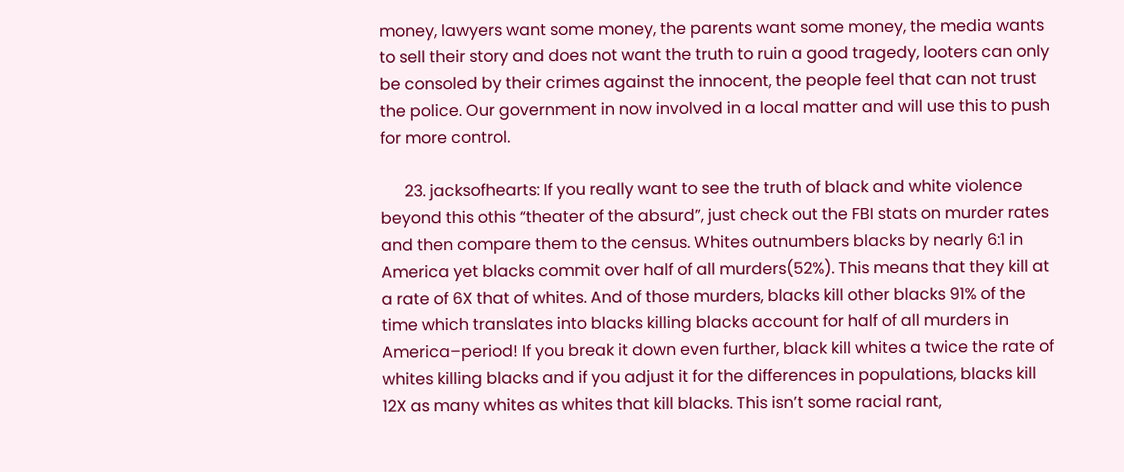money, lawyers want some money, the parents want some money, the media wants to sell their story and does not want the truth to ruin a good tragedy, looters can only be consoled by their crimes against the innocent, the people feel that can not trust the police. Our government in now involved in a local matter and will use this to push for more control.

      23. jacksofhearts: If you really want to see the truth of black and white violence beyond this othis “theater of the absurd”, just check out the FBI stats on murder rates and then compare them to the census. Whites outnumbers blacks by nearly 6:1 in America yet blacks commit over half of all murders(52%). This means that they kill at a rate of 6X that of whites. And of those murders, blacks kill other blacks 91% of the time which translates into blacks killing blacks account for half of all murders in America–period! If you break it down even further, black kill whites a twice the rate of whites killing blacks and if you adjust it for the differences in populations, blacks kill 12X as many whites as whites that kill blacks. This isn’t some racial rant,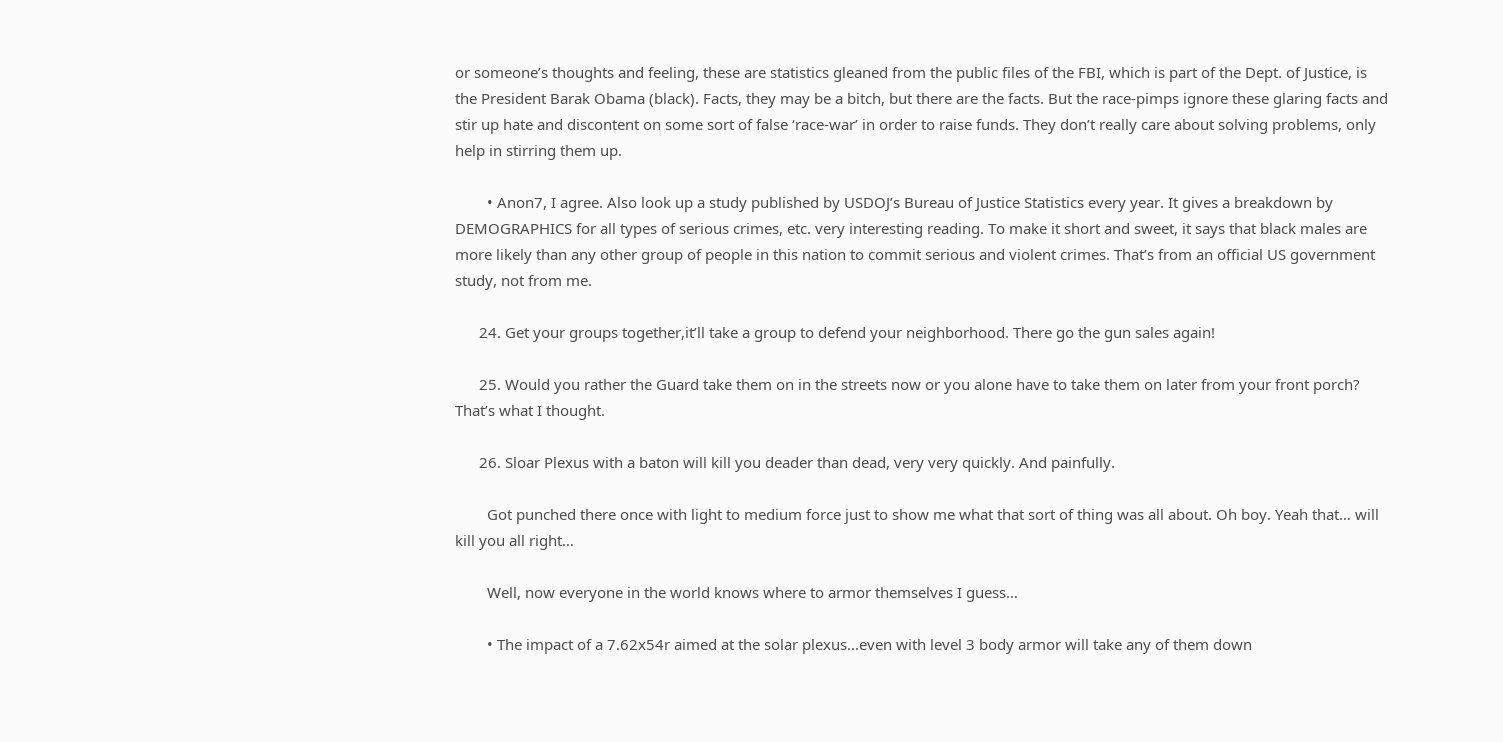or someone’s thoughts and feeling, these are statistics gleaned from the public files of the FBI, which is part of the Dept. of Justice, is the President Barak Obama (black). Facts, they may be a bitch, but there are the facts. But the race-pimps ignore these glaring facts and stir up hate and discontent on some sort of false ‘race-war’ in order to raise funds. They don’t really care about solving problems, only help in stirring them up.

        • Anon7, I agree. Also look up a study published by USDOJ’s Bureau of Justice Statistics every year. It gives a breakdown by DEMOGRAPHICS for all types of serious crimes, etc. very interesting reading. To make it short and sweet, it says that black males are more likely than any other group of people in this nation to commit serious and violent crimes. That’s from an official US government study, not from me.

      24. Get your groups together,it’ll take a group to defend your neighborhood. There go the gun sales again!

      25. Would you rather the Guard take them on in the streets now or you alone have to take them on later from your front porch? That’s what I thought.

      26. Sloar Plexus with a baton will kill you deader than dead, very very quickly. And painfully.

        Got punched there once with light to medium force just to show me what that sort of thing was all about. Oh boy. Yeah that… will kill you all right…

        Well, now everyone in the world knows where to armor themselves I guess…

        • The impact of a 7.62x54r aimed at the solar plexus…even with level 3 body armor will take any of them down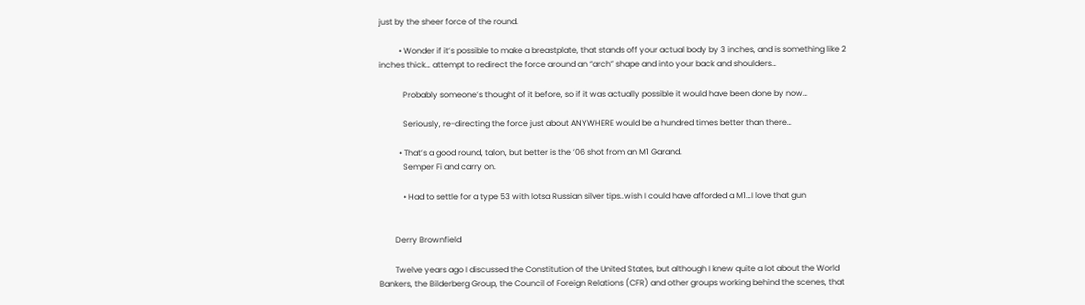just by the sheer force of the round.

          • Wonder if it’s possible to make a breastplate, that stands off your actual body by 3 inches, and is something like 2 inches thick… attempt to redirect the force around an “arch” shape and into your back and shoulders…

            Probably someone’s thought of it before, so if it was actually possible it would have been done by now…

            Seriously, re-directing the force just about ANYWHERE would be a hundred times better than there…

          • That’s a good round, talon, but better is the ’06 shot from an M1 Garand.
            Semper Fi and carry on.

            • Had to settle for a type 53 with lotsa Russian silver tips..wish I could have afforded a M1…I love that gun


        Derry Brownfield

        Twelve years ago I discussed the Constitution of the United States, but although I knew quite a lot about the World Bankers, the Bilderberg Group, the Council of Foreign Relations (CFR) and other groups working behind the scenes, that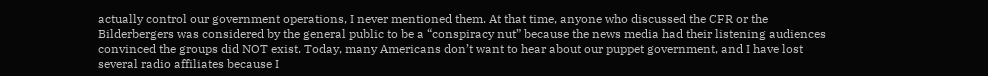actually control our government operations, I never mentioned them. At that time, anyone who discussed the CFR or the Bilderbergers was considered by the general public to be a “conspiracy nut” because the news media had their listening audiences convinced the groups did NOT exist. Today, many Americans don’t want to hear about our puppet government, and I have lost several radio affiliates because I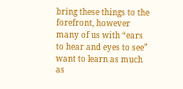bring these things to the forefront, however many of us with “ears to hear and eyes to see” want to learn as much as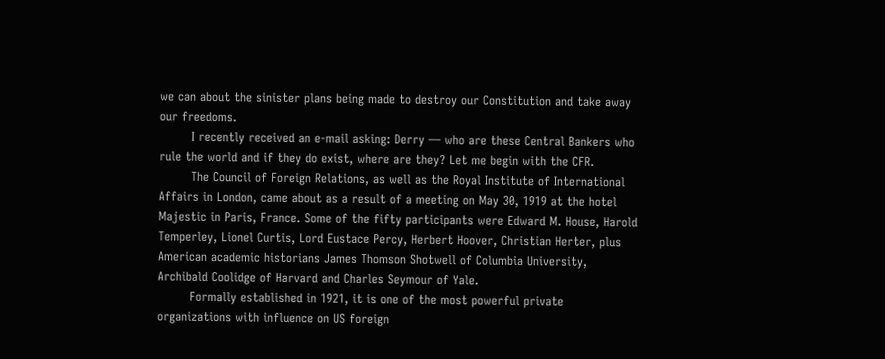we can about the sinister plans being made to destroy our Constitution and take away our freedoms.
        I recently received an e-mail asking: Derry — who are these Central Bankers who rule the world and if they do exist, where are they? Let me begin with the CFR.
        The Council of Foreign Relations, as well as the Royal Institute of International Affairs in London, came about as a result of a meeting on May 30, 1919 at the hotel Majestic in Paris, France. Some of the fifty participants were Edward M. House, Harold Temperley, Lionel Curtis, Lord Eustace Percy, Herbert Hoover, Christian Herter, plus American academic historians James Thomson Shotwell of Columbia University, Archibald Coolidge of Harvard and Charles Seymour of Yale.
        Formally established in 1921, it is one of the most powerful private organizations with influence on US foreign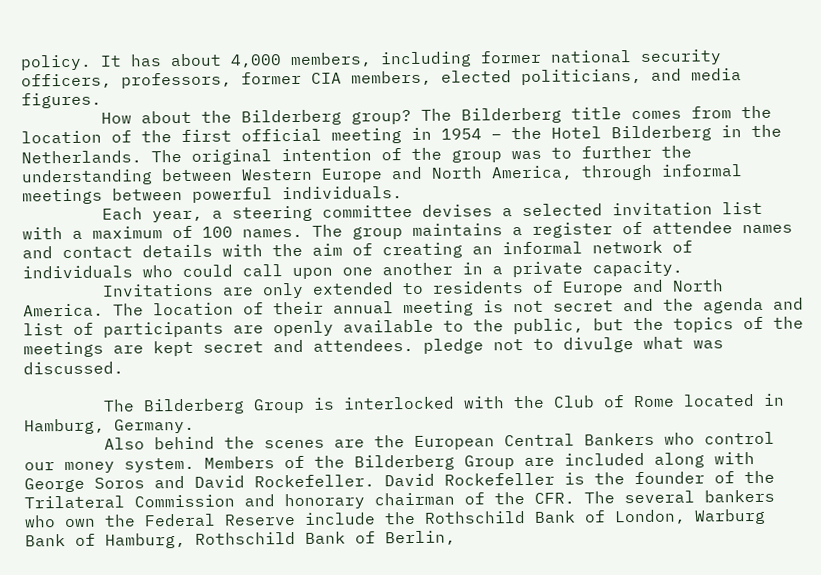policy. It has about 4,000 members, including former national security officers, professors, former CIA members, elected politicians, and media figures.
        How about the Bilderberg group? The Bilderberg title comes from the location of the first official meeting in 1954 – the Hotel Bilderberg in the Netherlands. The original intention of the group was to further the understanding between Western Europe and North America, through informal meetings between powerful individuals.
        Each year, a steering committee devises a selected invitation list with a maximum of 100 names. The group maintains a register of attendee names and contact details with the aim of creating an informal network of individuals who could call upon one another in a private capacity.
        Invitations are only extended to residents of Europe and North America. The location of their annual meeting is not secret and the agenda and list of participants are openly available to the public, but the topics of the meetings are kept secret and attendees. pledge not to divulge what was discussed.

        The Bilderberg Group is interlocked with the Club of Rome located in Hamburg, Germany.
        Also behind the scenes are the European Central Bankers who control our money system. Members of the Bilderberg Group are included along with George Soros and David Rockefeller. David Rockefeller is the founder of the Trilateral Commission and honorary chairman of the CFR. The several bankers who own the Federal Reserve include the Rothschild Bank of London, Warburg Bank of Hamburg, Rothschild Bank of Berlin,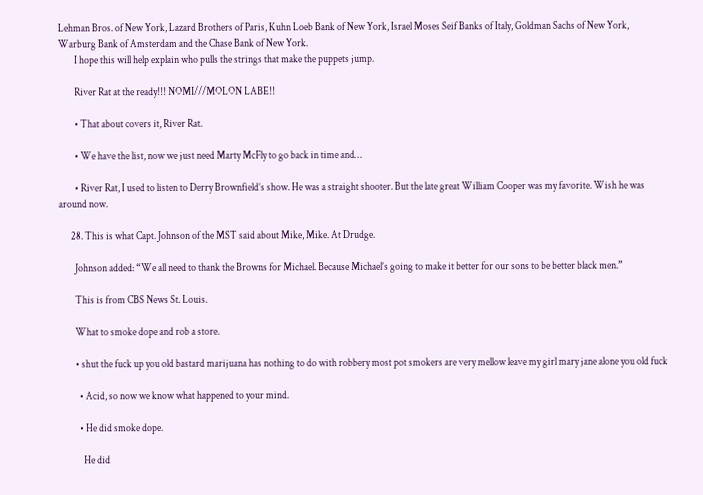Lehman Bros. of New York, Lazard Brothers of Paris, Kuhn Loeb Bank of New York, Israel Moses Seif Banks of Italy, Goldman Sachs of New York, Warburg Bank of Amsterdam and the Chase Bank of New York.
        I hope this will help explain who pulls the strings that make the puppets jump.

        River Rat at the ready!!! NOMI///MOLON LABE!!

        • That about covers it, River Rat.

        • We have the list, now we just need Marty McFly to go back in time and…

        • River Rat, I used to listen to Derry Brownfield’s show. He was a straight shooter. But the late great William Cooper was my favorite. Wish he was around now.

      28. This is what Capt. Johnson of the MST said about Mike, Mike. At Drudge.

        Johnson added: “We all need to thank the Browns for Michael. Because Michael’s going to make it better for our sons to be better black men.”

        This is from CBS News St. Louis.

        What to smoke dope and rob a store.

        • shut the fuck up you old bastard marijuana has nothing to do with robbery most pot smokers are very mellow leave my girl mary jane alone you old fuck

          • Acid, so now we know what happened to your mind.

          • He did smoke dope.

            He did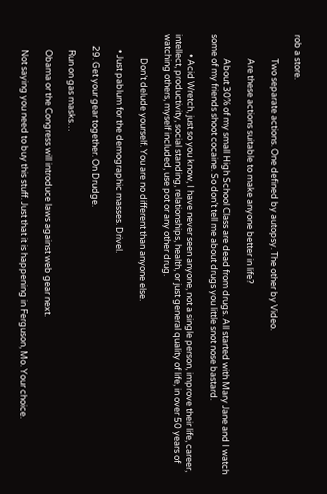rob a store.

            Two separate actions. One defined by autopsy. The other by Video.

            Are these actions suitable to make anyone better in life?

            About 30% of my small High School Class are dead from drugs. All started with Mary Jane and I watch some of my friends shoot cocaine. So don’t tell me about drugs you little snot nose bastard.

          • Acid Wretch, just so you know, I have never seen anyone, not a single person, improve their life, career, intellect, productivity, social standing, relationships, health, or just general quality of life, in over 50 years of watching others, myself included, use pot or any other drug.

            Don’t delude yourself. You are no different than anyone else.

        • Just pablum for the demographic masses. Drivel.

      29. Get your gear together. On Drudge.

        Run on gas masks…

        Obama or the Congress will introduce laws against web gear next.

        Not saying you need to buy this stuff. Just that it is happening in Ferguson, Mo. Your choice.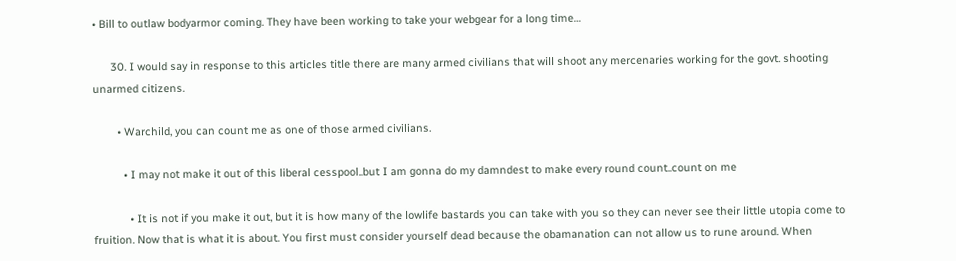• Bill to outlaw bodyarmor coming. They have been working to take your webgear for a long time…

      30. I would say in response to this articles title there are many armed civilians that will shoot any mercenaries working for the govt. shooting unarmed citizens.

        • Warchild, you can count me as one of those armed civilians.

          • I may not make it out of this liberal cesspool..but I am gonna do my damndest to make every round count..count on me

            • It is not if you make it out, but it is how many of the lowlife bastards you can take with you so they can never see their little utopia come to fruition. Now that is what it is about. You first must consider yourself dead because the obamanation can not allow us to rune around. When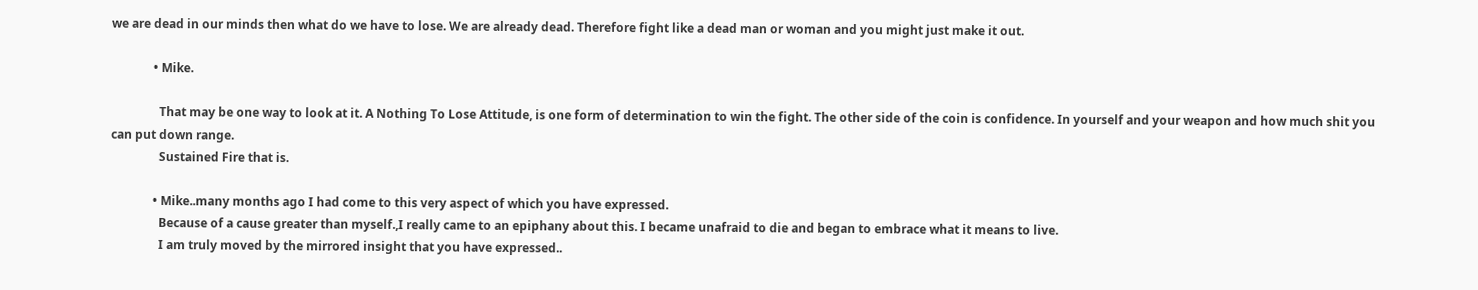we are dead in our minds then what do we have to lose. We are already dead. Therefore fight like a dead man or woman and you might just make it out.

              • Mike.

                That may be one way to look at it. A Nothing To Lose Attitude, is one form of determination to win the fight. The other side of the coin is confidence. In yourself and your weapon and how much shit you can put down range.
                Sustained Fire that is.

              • Mike..many months ago I had come to this very aspect of which you have expressed.
                Because of a cause greater than myself.,I really came to an epiphany about this. I became unafraid to die and began to embrace what it means to live.
                I am truly moved by the mirrored insight that you have expressed..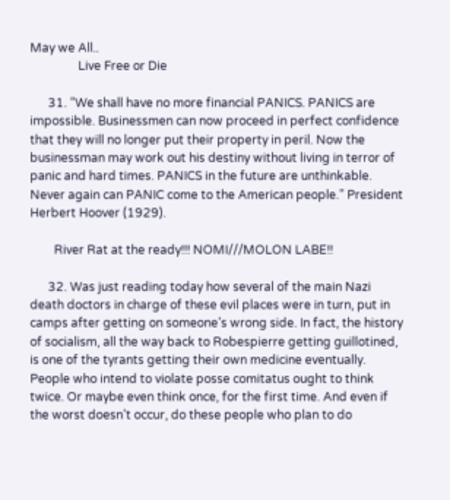May we All..
                Live Free or Die

      31. “We shall have no more financial PANICS. PANICS are impossible. Businessmen can now proceed in perfect confidence that they will no longer put their property in peril. Now the businessman may work out his destiny without living in terror of panic and hard times. PANICS in the future are unthinkable. Never again can PANIC come to the American people.” President Herbert Hoover (1929).

        River Rat at the ready!!! NOMI///MOLON LABE!!

      32. Was just reading today how several of the main Nazi death doctors in charge of these evil places were in turn, put in camps after getting on someone’s wrong side. In fact, the history of socialism, all the way back to Robespierre getting guillotined, is one of the tyrants getting their own medicine eventually. People who intend to violate posse comitatus ought to think twice. Or maybe even think once, for the first time. And even if the worst doesn’t occur, do these people who plan to do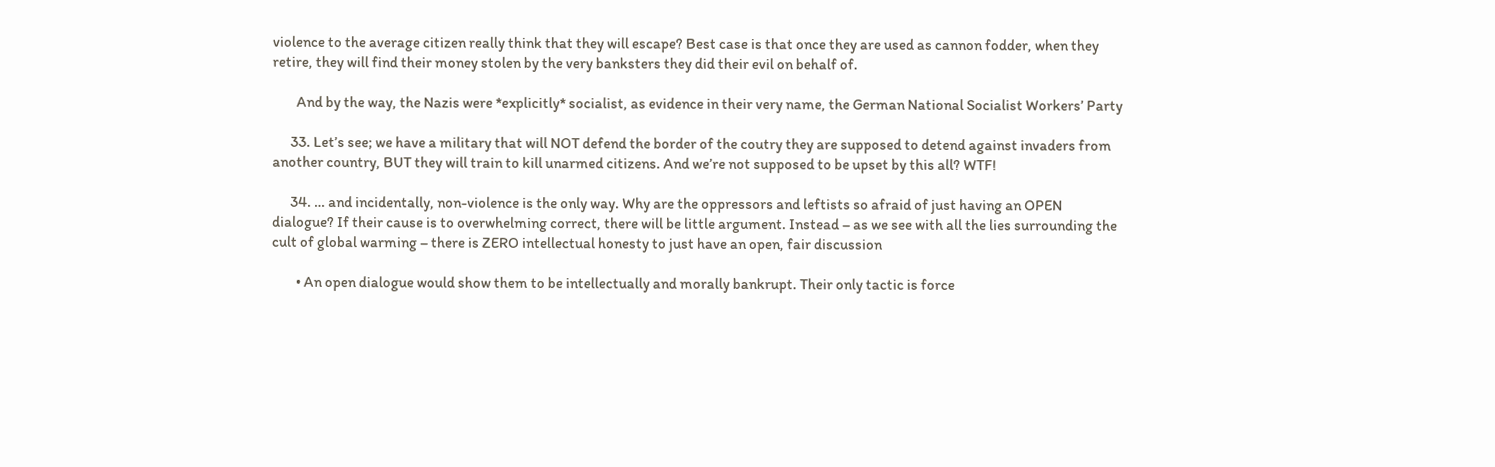violence to the average citizen really think that they will escape? Best case is that once they are used as cannon fodder, when they retire, they will find their money stolen by the very banksters they did their evil on behalf of.

        And by the way, the Nazis were *explicitly* socialist, as evidence in their very name, the German National Socialist Workers’ Party

      33. Let’s see; we have a military that will NOT defend the border of the coutry they are supposed to detend against invaders from another country, BUT they will train to kill unarmed citizens. And we’re not supposed to be upset by this all? WTF!

      34. … and incidentally, non-violence is the only way. Why are the oppressors and leftists so afraid of just having an OPEN dialogue? If their cause is to overwhelming correct, there will be little argument. Instead – as we see with all the lies surrounding the cult of global warming – there is ZERO intellectual honesty to just have an open, fair discussion

        • An open dialogue would show them to be intellectually and morally bankrupt. Their only tactic is force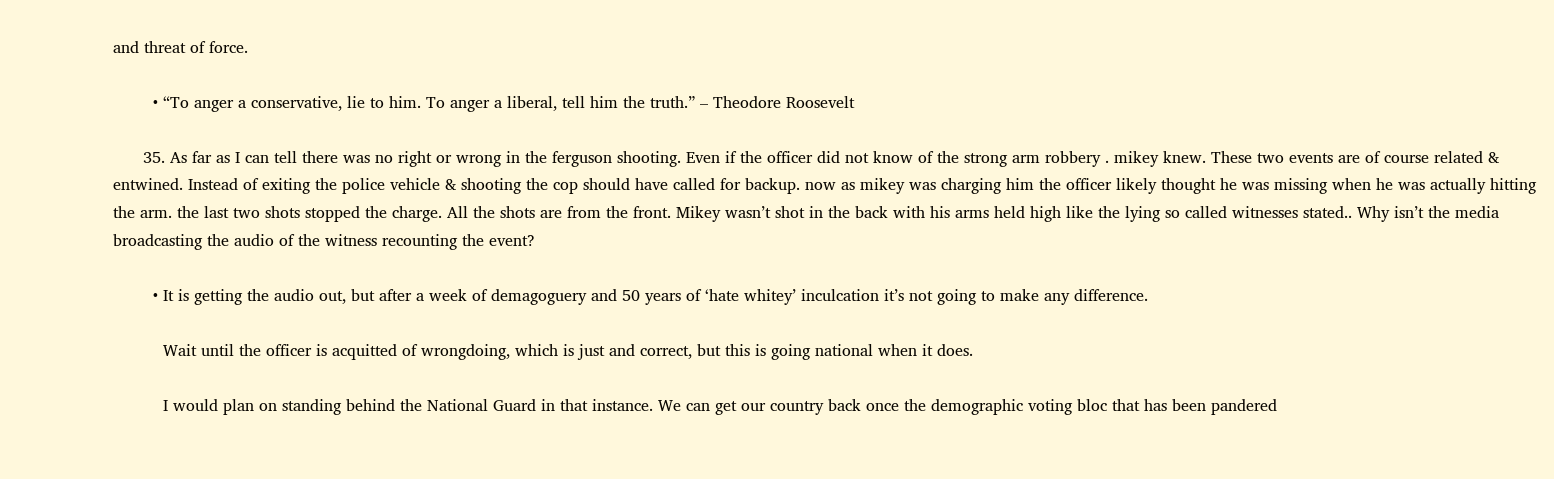and threat of force.

        • “To anger a conservative, lie to him. To anger a liberal, tell him the truth.” – Theodore Roosevelt

      35. As far as I can tell there was no right or wrong in the ferguson shooting. Even if the officer did not know of the strong arm robbery . mikey knew. These two events are of course related & entwined. Instead of exiting the police vehicle & shooting the cop should have called for backup. now as mikey was charging him the officer likely thought he was missing when he was actually hitting the arm. the last two shots stopped the charge. All the shots are from the front. Mikey wasn’t shot in the back with his arms held high like the lying so called witnesses stated.. Why isn’t the media broadcasting the audio of the witness recounting the event?

        • It is getting the audio out, but after a week of demagoguery and 50 years of ‘hate whitey’ inculcation it’s not going to make any difference.

          Wait until the officer is acquitted of wrongdoing, which is just and correct, but this is going national when it does.

          I would plan on standing behind the National Guard in that instance. We can get our country back once the demographic voting bloc that has been pandered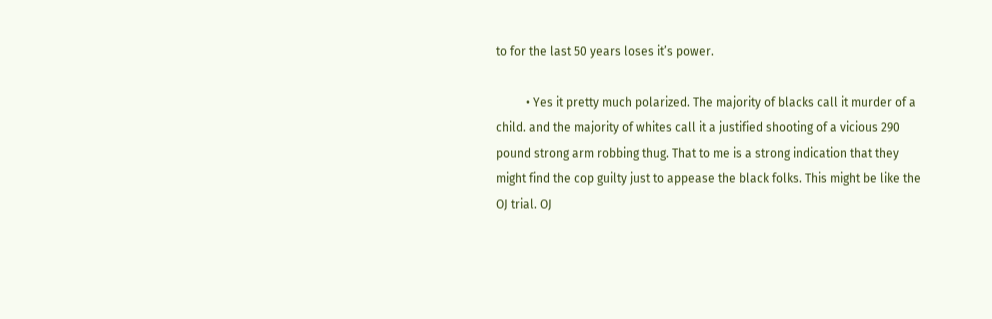to for the last 50 years loses it’s power.

          • Yes it pretty much polarized. The majority of blacks call it murder of a child. and the majority of whites call it a justified shooting of a vicious 290 pound strong arm robbing thug. That to me is a strong indication that they might find the cop guilty just to appease the black folks. This might be like the OJ trial. OJ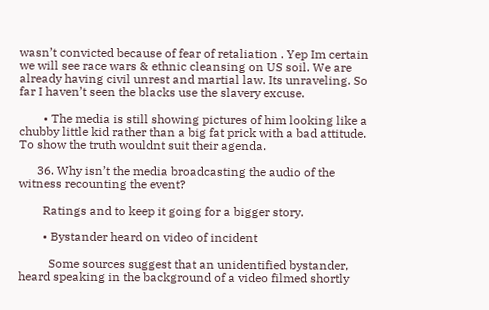wasn’t convicted because of fear of retaliation . Yep Im certain we will see race wars & ethnic cleansing on US soil. We are already having civil unrest and martial law. Its unraveling. So far I haven’t seen the blacks use the slavery excuse.

        • The media is still showing pictures of him looking like a chubby little kid rather than a big fat prick with a bad attitude. To show the truth wouldnt suit their agenda.

      36. Why isn’t the media broadcasting the audio of the witness recounting the event?

        Ratings and to keep it going for a bigger story.

        • Bystander heard on video of incident

          Some sources suggest that an unidentified bystander, heard speaking in the background of a video filmed shortly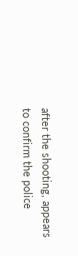after the shooting, appears to confirm the police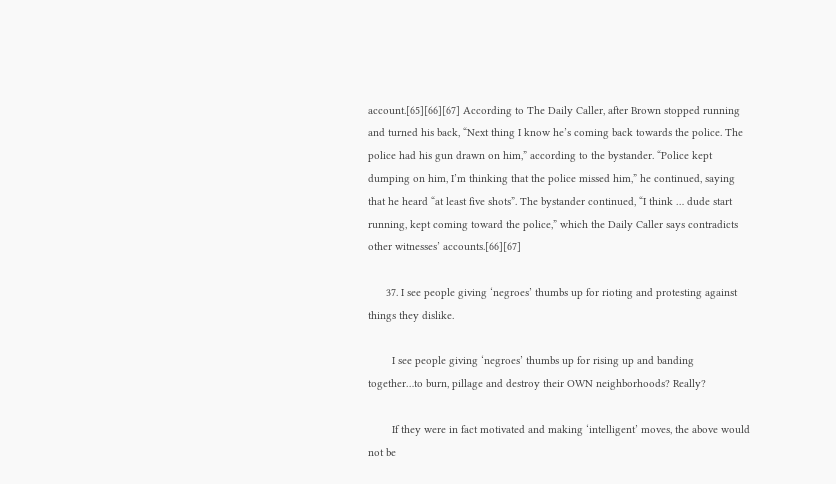account.[65][66][67] According to The Daily Caller, after Brown stopped running and turned his back, “Next thing I know he’s coming back towards the police. The police had his gun drawn on him,” according to the bystander. “Police kept dumping on him, I’m thinking that the police missed him,” he continued, saying that he heard “at least five shots”. The bystander continued, “I think … dude start running, kept coming toward the police,” which the Daily Caller says contradicts other witnesses’ accounts.[66][67]

      37. I see people giving ‘negroes’ thumbs up for rioting and protesting against things they dislike.

        I see people giving ‘negroes’ thumbs up for rising up and banding together…to burn, pillage and destroy their OWN neighborhoods? Really?

        If they were in fact motivated and making ‘intelligent’ moves, the above would not be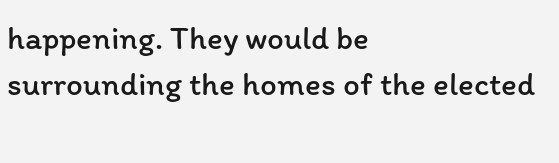happening. They would be surrounding the homes of the elected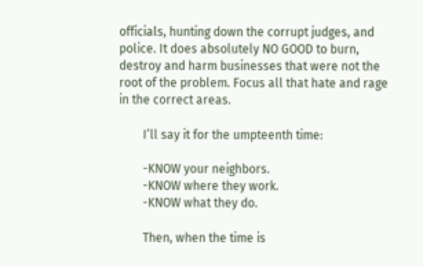officials, hunting down the corrupt judges, and police. It does absolutely NO GOOD to burn, destroy and harm businesses that were not the root of the problem. Focus all that hate and rage in the correct areas.

        I’ll say it for the umpteenth time:

        -KNOW your neighbors.
        -KNOW where they work.
        -KNOW what they do.

        Then, when the time is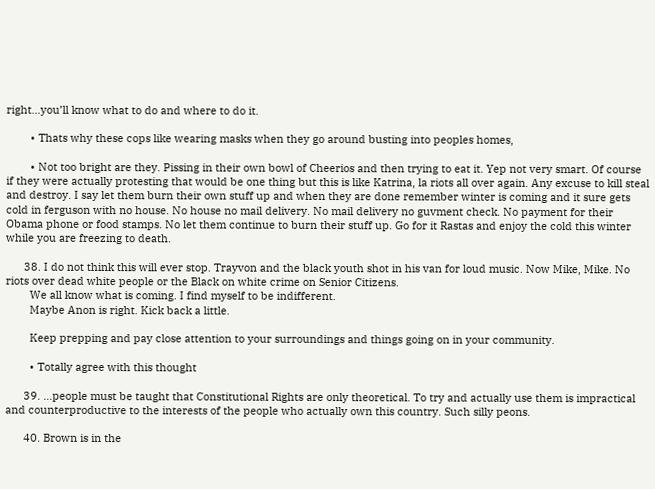right…you’ll know what to do and where to do it.

        • Thats why these cops like wearing masks when they go around busting into peoples homes,

        • Not too bright are they. Pissing in their own bowl of Cheerios and then trying to eat it. Yep not very smart. Of course if they were actually protesting that would be one thing but this is like Katrina, la riots all over again. Any excuse to kill steal and destroy. I say let them burn their own stuff up and when they are done remember winter is coming and it sure gets cold in ferguson with no house. No house no mail delivery. No mail delivery no guvment check. No payment for their Obama phone or food stamps. No let them continue to burn their stuff up. Go for it Rastas and enjoy the cold this winter while you are freezing to death.

      38. I do not think this will ever stop. Trayvon and the black youth shot in his van for loud music. Now Mike, Mike. No riots over dead white people or the Black on white crime on Senior Citizens.
        We all know what is coming. I find myself to be indifferent.
        Maybe Anon is right. Kick back a little.

        Keep prepping and pay close attention to your surroundings and things going on in your community.

        • Totally agree with this thought

      39. …people must be taught that Constitutional Rights are only theoretical. To try and actually use them is impractical and counterproductive to the interests of the people who actually own this country. Such silly peons.

      40. Brown is in the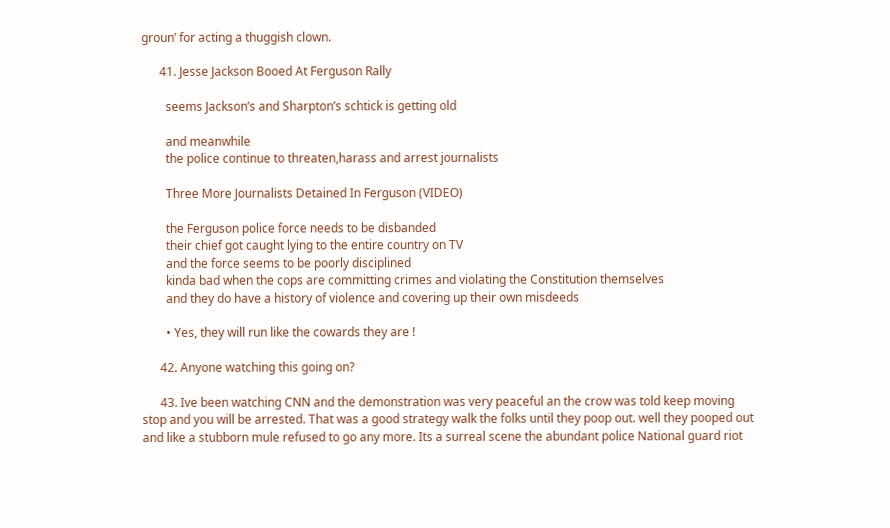groun’ for acting a thuggish clown.

      41. Jesse Jackson Booed At Ferguson Rally

        seems Jackson’s and Sharpton’s schtick is getting old

        and meanwhile
        the police continue to threaten,harass and arrest journalists

        Three More Journalists Detained In Ferguson (VIDEO)

        the Ferguson police force needs to be disbanded
        their chief got caught lying to the entire country on TV
        and the force seems to be poorly disciplined
        kinda bad when the cops are committing crimes and violating the Constitution themselves
        and they do have a history of violence and covering up their own misdeeds

        • Yes, they will run like the cowards they are !

      42. Anyone watching this going on?

      43. Ive been watching CNN and the demonstration was very peaceful an the crow was told keep moving stop and you will be arrested. That was a good strategy walk the folks until they poop out. well they pooped out and like a stubborn mule refused to go any more. Its a surreal scene the abundant police National guard riot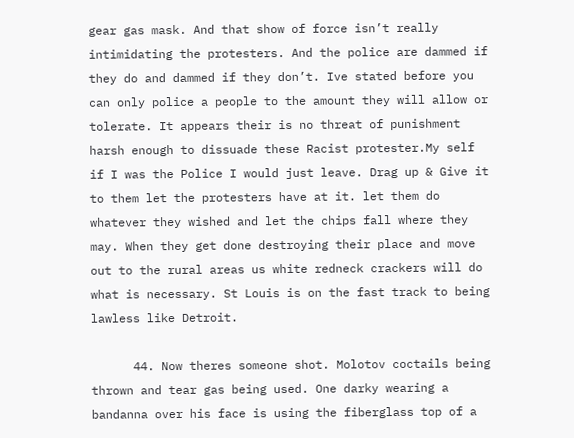gear gas mask. And that show of force isn’t really intimidating the protesters. And the police are dammed if they do and dammed if they don’t. Ive stated before you can only police a people to the amount they will allow or tolerate. It appears their is no threat of punishment harsh enough to dissuade these Racist protester.My self if I was the Police I would just leave. Drag up & Give it to them let the protesters have at it. let them do whatever they wished and let the chips fall where they may. When they get done destroying their place and move out to the rural areas us white redneck crackers will do what is necessary. St Louis is on the fast track to being lawless like Detroit.

      44. Now theres someone shot. Molotov coctails being thrown and tear gas being used. One darky wearing a bandanna over his face is using the fiberglass top of a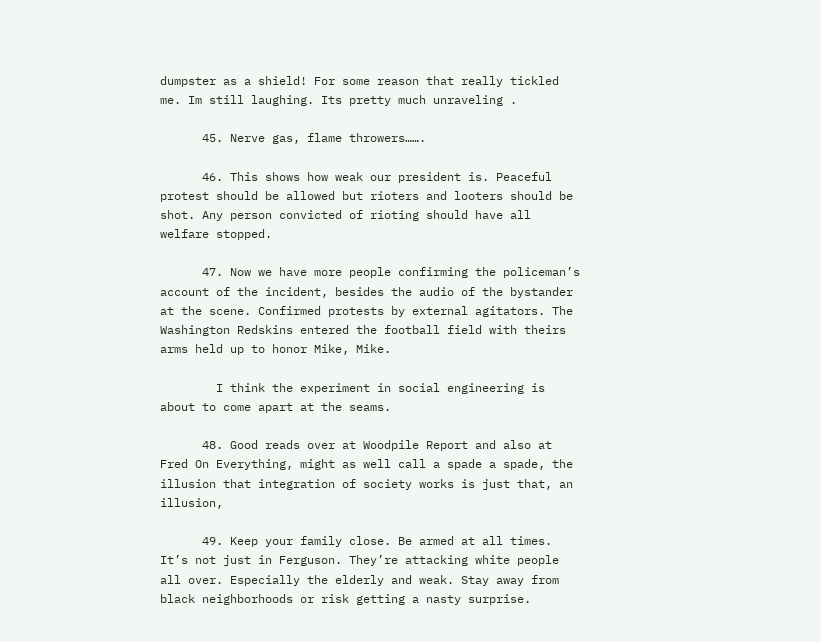dumpster as a shield! For some reason that really tickled me. Im still laughing. Its pretty much unraveling .

      45. Nerve gas, flame throwers…….

      46. This shows how weak our president is. Peaceful protest should be allowed but rioters and looters should be shot. Any person convicted of rioting should have all welfare stopped.

      47. Now we have more people confirming the policeman’s account of the incident, besides the audio of the bystander at the scene. Confirmed protests by external agitators. The Washington Redskins entered the football field with theirs arms held up to honor Mike, Mike.

        I think the experiment in social engineering is about to come apart at the seams.

      48. Good reads over at Woodpile Report and also at Fred On Everything, might as well call a spade a spade, the illusion that integration of society works is just that, an illusion,

      49. Keep your family close. Be armed at all times. It’s not just in Ferguson. They’re attacking white people all over. Especially the elderly and weak. Stay away from black neighborhoods or risk getting a nasty surprise.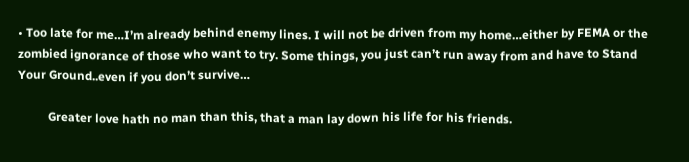• Too late for me…I’m already behind enemy lines. I will not be driven from my home…either by FEMA or the zombied ignorance of those who want to try. Some things, you just can’t run away from and have to Stand Your Ground..even if you don’t survive…

          Greater love hath no man than this, that a man lay down his life for his friends.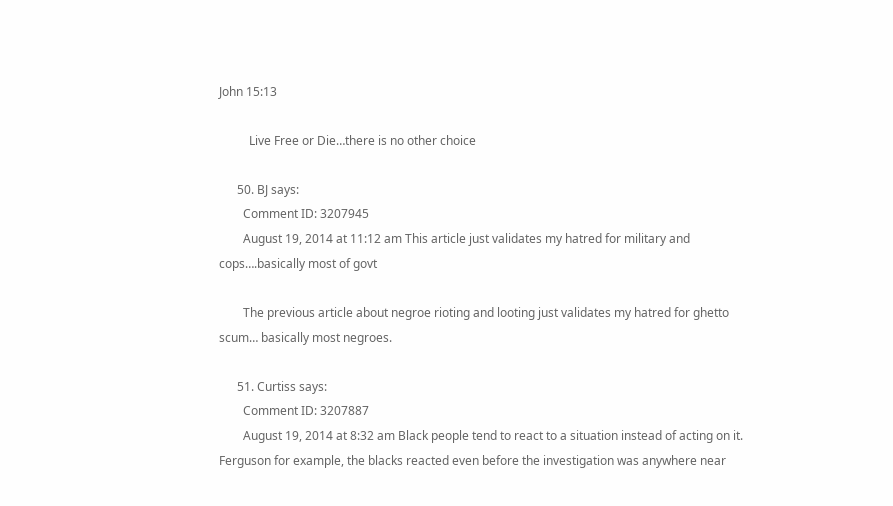John 15:13

          Live Free or Die…there is no other choice

      50. BJ says:
        Comment ID: 3207945
        August 19, 2014 at 11:12 am This article just validates my hatred for military and cops….basically most of govt

        The previous article about negroe rioting and looting just validates my hatred for ghetto scum… basically most negroes.

      51. Curtiss says:
        Comment ID: 3207887
        August 19, 2014 at 8:32 am Black people tend to react to a situation instead of acting on it. Ferguson for example, the blacks reacted even before the investigation was anywhere near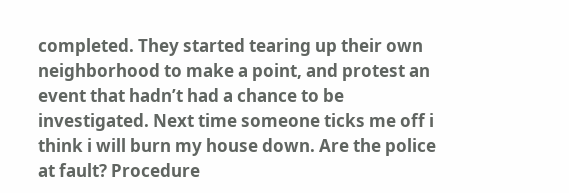completed. They started tearing up their own neighborhood to make a point, and protest an event that hadn’t had a chance to be investigated. Next time someone ticks me off i think i will burn my house down. Are the police at fault? Procedure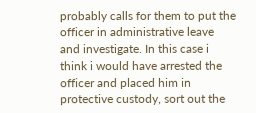probably calls for them to put the officer in administrative leave and investigate. In this case i think i would have arrested the officer and placed him in protective custody, sort out the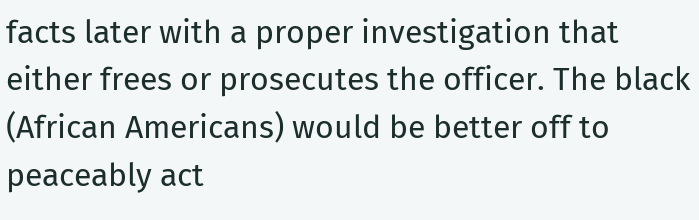facts later with a proper investigation that either frees or prosecutes the officer. The black (African Americans) would be better off to peaceably act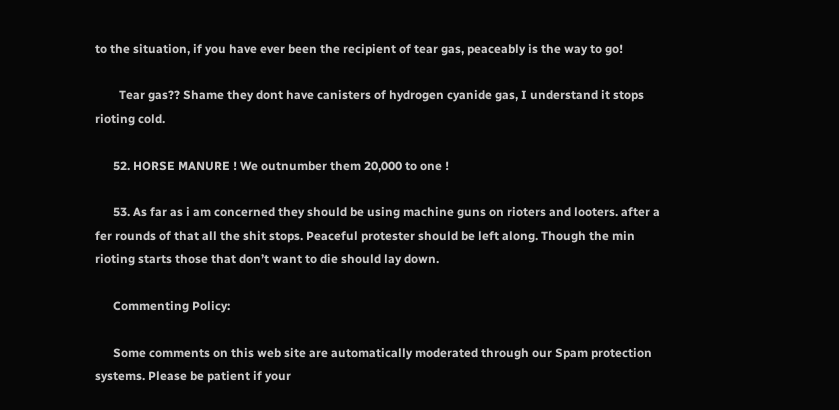to the situation, if you have ever been the recipient of tear gas, peaceably is the way to go!

        Tear gas?? Shame they dont have canisters of hydrogen cyanide gas, I understand it stops rioting cold.

      52. HORSE MANURE ! We outnumber them 20,000 to one !

      53. As far as i am concerned they should be using machine guns on rioters and looters. after a fer rounds of that all the shit stops. Peaceful protester should be left along. Though the min rioting starts those that don’t want to die should lay down.

      Commenting Policy:

      Some comments on this web site are automatically moderated through our Spam protection systems. Please be patient if your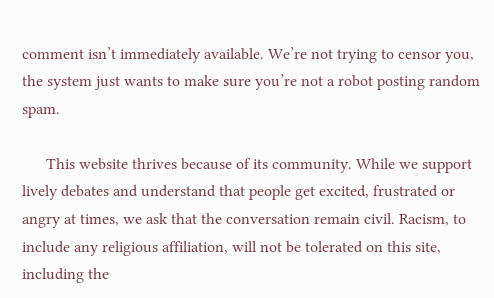comment isn’t immediately available. We’re not trying to censor you, the system just wants to make sure you’re not a robot posting random spam.

      This website thrives because of its community. While we support lively debates and understand that people get excited, frustrated or angry at times, we ask that the conversation remain civil. Racism, to include any religious affiliation, will not be tolerated on this site, including the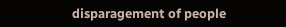disparagement of people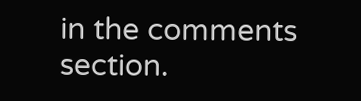in the comments section.